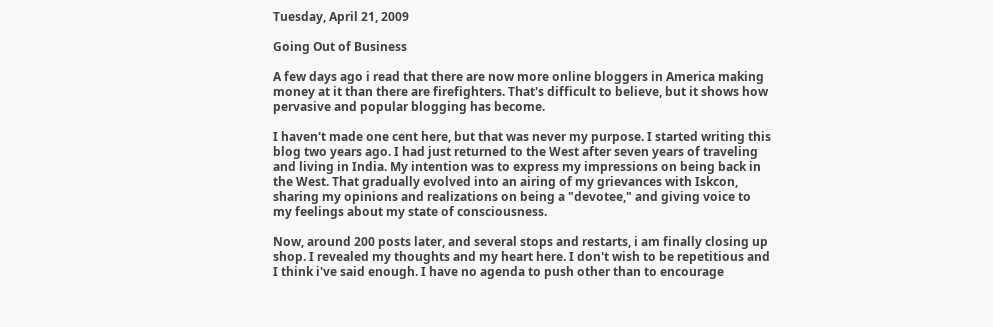Tuesday, April 21, 2009

Going Out of Business

A few days ago i read that there are now more online bloggers in America making money at it than there are firefighters. That's difficult to believe, but it shows how pervasive and popular blogging has become.

I haven't made one cent here, but that was never my purpose. I started writing this blog two years ago. I had just returned to the West after seven years of traveling and living in India. My intention was to express my impressions on being back in the West. That gradually evolved into an airing of my grievances with Iskcon, sharing my opinions and realizations on being a "devotee," and giving voice to my feelings about my state of consciousness.

Now, around 200 posts later, and several stops and restarts, i am finally closing up shop. I revealed my thoughts and my heart here. I don't wish to be repetitious and I think i've said enough. I have no agenda to push other than to encourage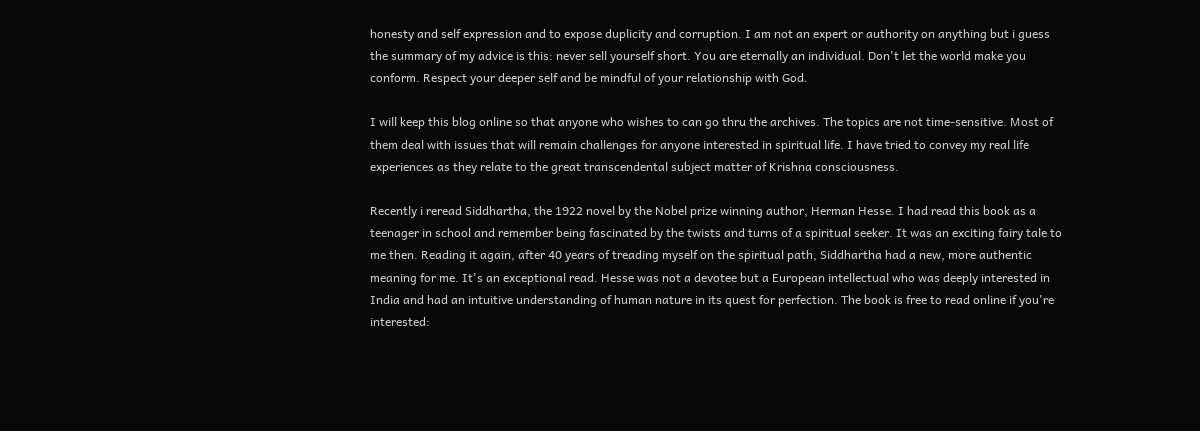honesty and self expression and to expose duplicity and corruption. I am not an expert or authority on anything but i guess the summary of my advice is this: never sell yourself short. You are eternally an individual. Don't let the world make you conform. Respect your deeper self and be mindful of your relationship with God.

I will keep this blog online so that anyone who wishes to can go thru the archives. The topics are not time-sensitive. Most of them deal with issues that will remain challenges for anyone interested in spiritual life. I have tried to convey my real life experiences as they relate to the great transcendental subject matter of Krishna consciousness.

Recently i reread Siddhartha, the 1922 novel by the Nobel prize winning author, Herman Hesse. I had read this book as a teenager in school and remember being fascinated by the twists and turns of a spiritual seeker. It was an exciting fairy tale to me then. Reading it again, after 40 years of treading myself on the spiritual path, Siddhartha had a new, more authentic meaning for me. It's an exceptional read. Hesse was not a devotee but a European intellectual who was deeply interested in India and had an intuitive understanding of human nature in its quest for perfection. The book is free to read online if you're interested: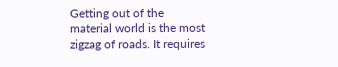Getting out of the material world is the most zigzag of roads. It requires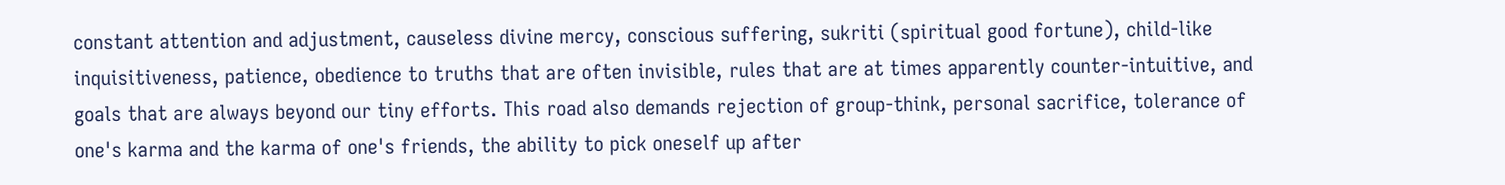constant attention and adjustment, causeless divine mercy, conscious suffering, sukriti (spiritual good fortune), child-like inquisitiveness, patience, obedience to truths that are often invisible, rules that are at times apparently counter-intuitive, and goals that are always beyond our tiny efforts. This road also demands rejection of group-think, personal sacrifice, tolerance of one's karma and the karma of one's friends, the ability to pick oneself up after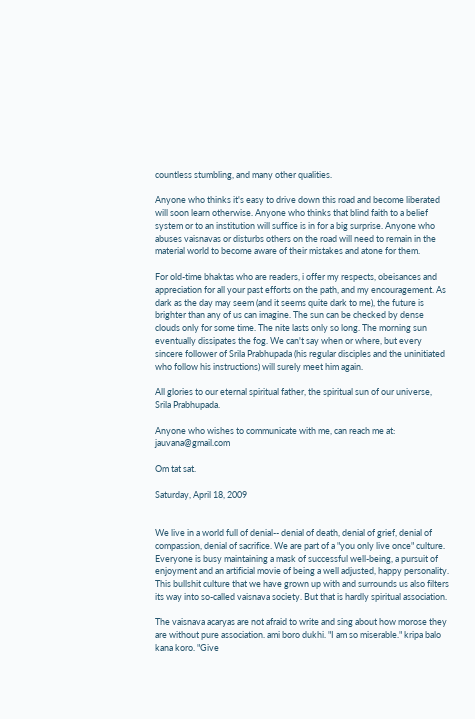countless stumbling, and many other qualities.

Anyone who thinks it's easy to drive down this road and become liberated will soon learn otherwise. Anyone who thinks that blind faith to a belief system or to an institution will suffice is in for a big surprise. Anyone who abuses vaisnavas or disturbs others on the road will need to remain in the material world to become aware of their mistakes and atone for them.

For old-time bhaktas who are readers, i offer my respects, obeisances and appreciation for all your past efforts on the path, and my encouragement. As dark as the day may seem (and it seems quite dark to me), the future is brighter than any of us can imagine. The sun can be checked by dense clouds only for some time. The nite lasts only so long. The morning sun eventually dissipates the fog. We can't say when or where, but every sincere follower of Srila Prabhupada (his regular disciples and the uninitiated who follow his instructions) will surely meet him again.

All glories to our eternal spiritual father, the spiritual sun of our universe, Srila Prabhupada.

Anyone who wishes to communicate with me, can reach me at: jauvana@gmail.com

Om tat sat.

Saturday, April 18, 2009


We live in a world full of denial-- denial of death, denial of grief, denial of compassion, denial of sacrifice. We are part of a "you only live once" culture. Everyone is busy maintaining a mask of successful well-being, a pursuit of enjoyment and an artificial movie of being a well adjusted, happy personality. This bullshit culture that we have grown up with and surrounds us also filters its way into so-called vaisnava society. But that is hardly spiritual association.

The vaisnava acaryas are not afraid to write and sing about how morose they are without pure association. ami boro dukhi. "I am so miserable." kripa balo kana koro. "Give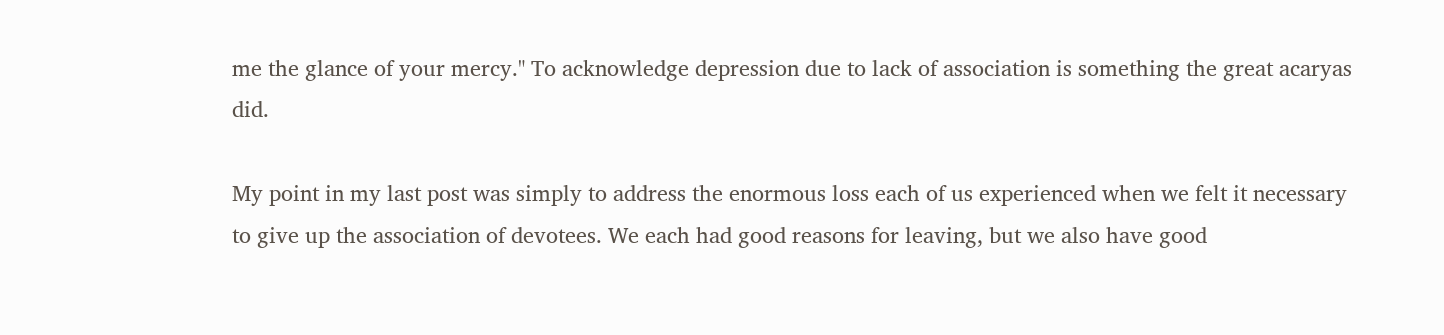me the glance of your mercy." To acknowledge depression due to lack of association is something the great acaryas did.

My point in my last post was simply to address the enormous loss each of us experienced when we felt it necessary to give up the association of devotees. We each had good reasons for leaving, but we also have good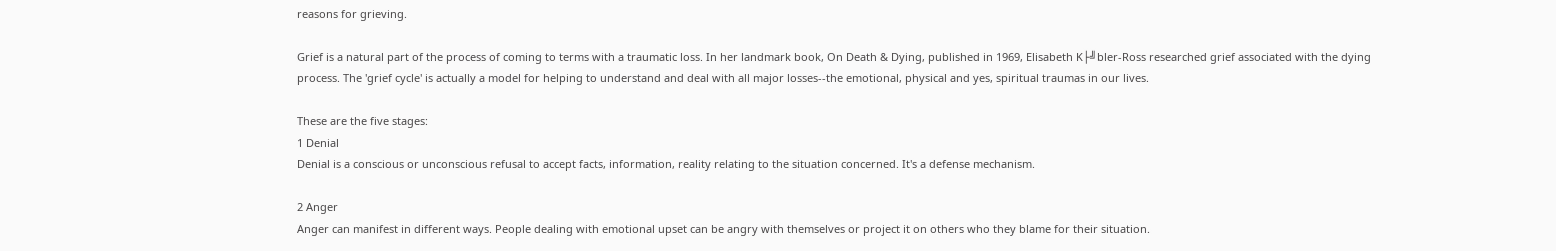reasons for grieving.

Grief is a natural part of the process of coming to terms with a traumatic loss. In her landmark book, On Death & Dying, published in 1969, Elisabeth K├╝bler-Ross researched grief associated with the dying process. The 'grief cycle' is actually a model for helping to understand and deal with all major losses--the emotional, physical and yes, spiritual traumas in our lives.

These are the five stages:
1 Denial
Denial is a conscious or unconscious refusal to accept facts, information, reality relating to the situation concerned. It's a defense mechanism.

2 Anger
Anger can manifest in different ways. People dealing with emotional upset can be angry with themselves or project it on others who they blame for their situation.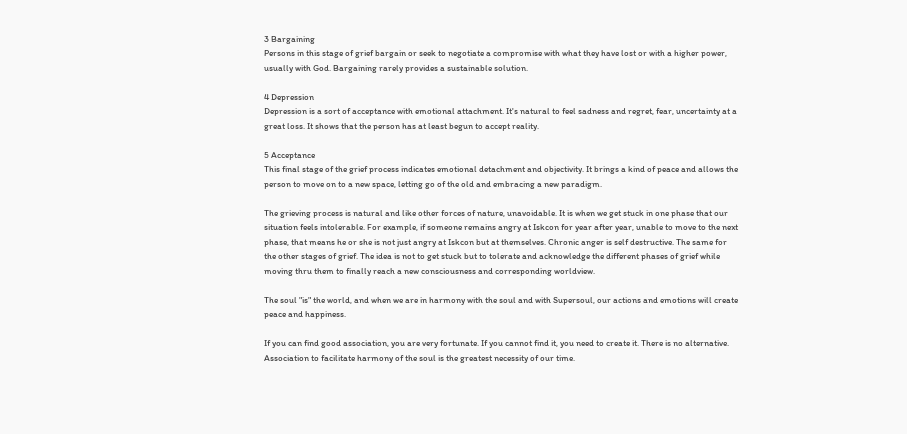3 Bargaining
Persons in this stage of grief bargain or seek to negotiate a compromise with what they have lost or with a higher power, usually with God. Bargaining rarely provides a sustainable solution.

4 Depression
Depression is a sort of acceptance with emotional attachment. It's natural to feel sadness and regret, fear, uncertainty at a great loss. It shows that the person has at least begun to accept reality.

5 Acceptance
This final stage of the grief process indicates emotional detachment and objectivity. It brings a kind of peace and allows the person to move on to a new space, letting go of the old and embracing a new paradigm.

The grieving process is natural and like other forces of nature, unavoidable. It is when we get stuck in one phase that our situation feels intolerable. For example, if someone remains angry at Iskcon for year after year, unable to move to the next phase, that means he or she is not just angry at Iskcon but at themselves. Chronic anger is self destructive. The same for the other stages of grief. The idea is not to get stuck but to tolerate and acknowledge the different phases of grief while moving thru them to finally reach a new consciousness and corresponding worldview.

The soul "is" the world, and when we are in harmony with the soul and with Supersoul, our actions and emotions will create peace and happiness.

If you can find good association, you are very fortunate. If you cannot find it, you need to create it. There is no alternative. Association to facilitate harmony of the soul is the greatest necessity of our time.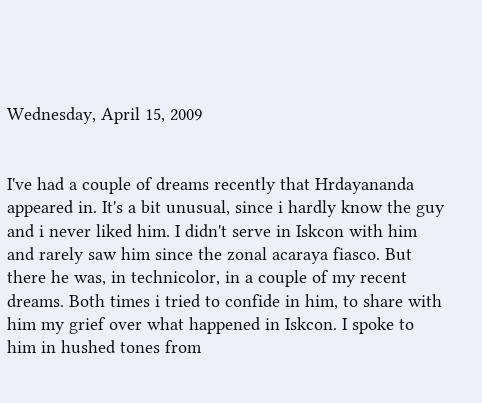Wednesday, April 15, 2009


I've had a couple of dreams recently that Hrdayananda appeared in. It's a bit unusual, since i hardly know the guy and i never liked him. I didn't serve in Iskcon with him and rarely saw him since the zonal acaraya fiasco. But there he was, in technicolor, in a couple of my recent dreams. Both times i tried to confide in him, to share with him my grief over what happened in Iskcon. I spoke to him in hushed tones from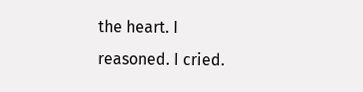the heart. I reasoned. I cried.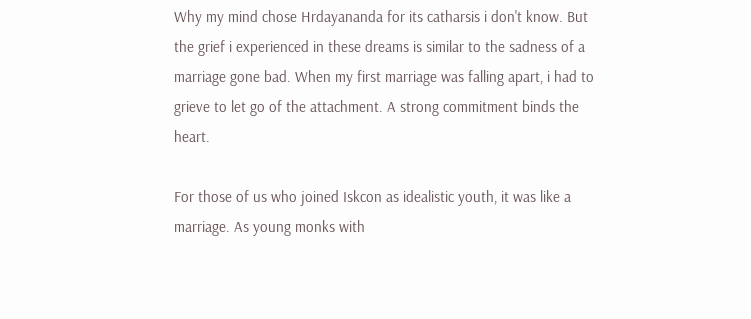Why my mind chose Hrdayananda for its catharsis i don't know. But the grief i experienced in these dreams is similar to the sadness of a marriage gone bad. When my first marriage was falling apart, i had to grieve to let go of the attachment. A strong commitment binds the heart.

For those of us who joined Iskcon as idealistic youth, it was like a marriage. As young monks with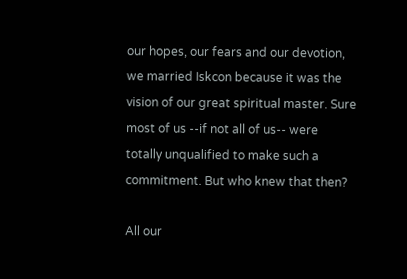our hopes, our fears and our devotion, we married Iskcon because it was the vision of our great spiritual master. Sure most of us --if not all of us-- were totally unqualified to make such a commitment. But who knew that then?

All our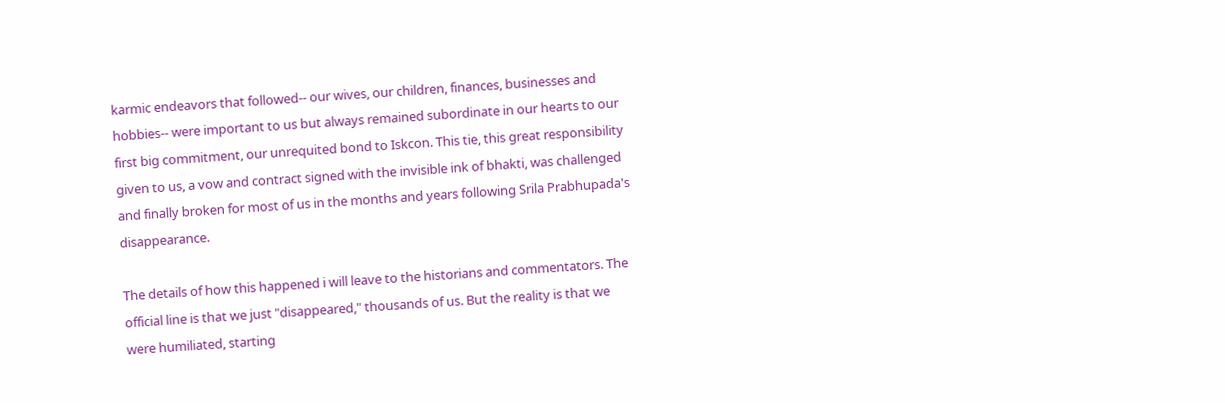karmic endeavors that followed-- our wives, our children, finances, businesses and hobbies-- were important to us but always remained subordinate in our hearts to our first big commitment, our unrequited bond to Iskcon. This tie, this great responsibility given to us, a vow and contract signed with the invisible ink of bhakti, was challenged and finally broken for most of us in the months and years following Srila Prabhupada's disappearance.

The details of how this happened i will leave to the historians and commentators. The official line is that we just "disappeared," thousands of us. But the reality is that we were humiliated, starting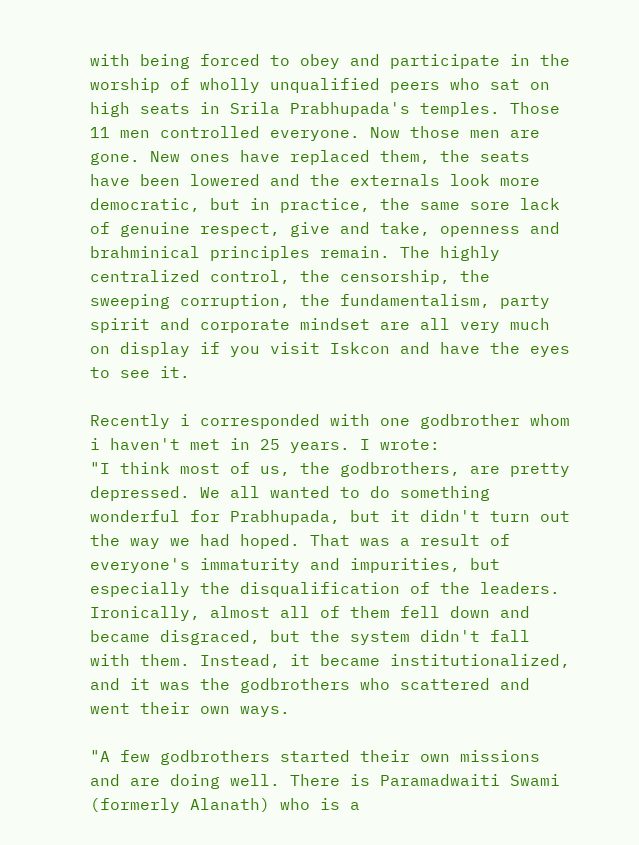with being forced to obey and participate in the worship of wholly unqualified peers who sat on high seats in Srila Prabhupada's temples. Those 11 men controlled everyone. Now those men are gone. New ones have replaced them, the seats have been lowered and the externals look more democratic, but in practice, the same sore lack of genuine respect, give and take, openness and brahminical principles remain. The highly centralized control, the censorship, the sweeping corruption, the fundamentalism, party spirit and corporate mindset are all very much on display if you visit Iskcon and have the eyes to see it.

Recently i corresponded with one godbrother whom i haven't met in 25 years. I wrote:
"I think most of us, the godbrothers, are pretty depressed. We all wanted to do something wonderful for Prabhupada, but it didn't turn out the way we had hoped. That was a result of everyone's immaturity and impurities, but especially the disqualification of the leaders. Ironically, almost all of them fell down and became disgraced, but the system didn't fall with them. Instead, it became institutionalized, and it was the godbrothers who scattered and went their own ways.

"A few godbrothers started their own missions and are doing well. There is Paramadwaiti Swami (formerly Alanath) who is a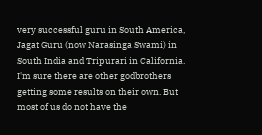very successful guru in South America, Jagat Guru (now Narasinga Swami) in South India and Tripurari in California. I'm sure there are other godbrothers getting some results on their own. But most of us do not have the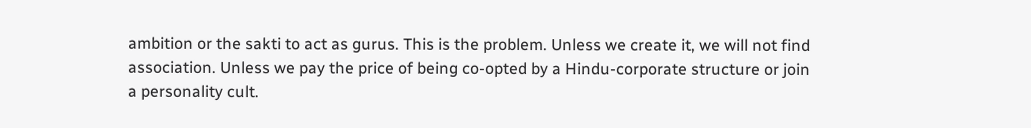ambition or the sakti to act as gurus. This is the problem. Unless we create it, we will not find association. Unless we pay the price of being co-opted by a Hindu-corporate structure or join a personality cult.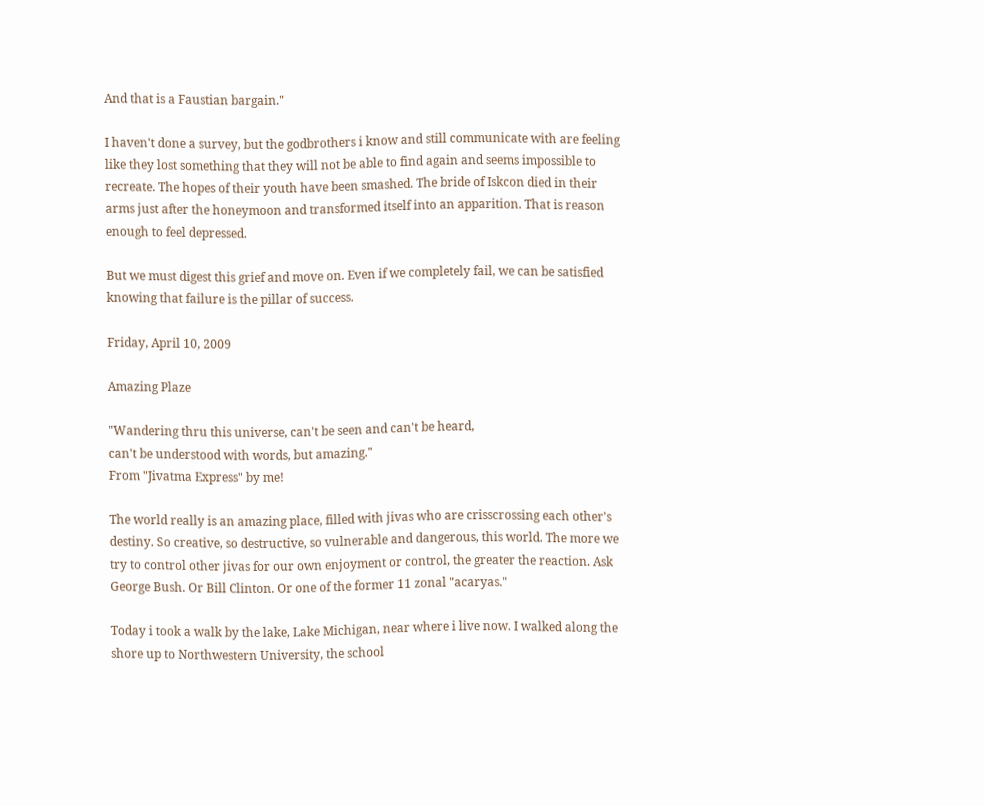And that is a Faustian bargain."

I haven't done a survey, but the godbrothers i know and still communicate with are feeling like they lost something that they will not be able to find again and seems impossible to recreate. The hopes of their youth have been smashed. The bride of Iskcon died in their arms just after the honeymoon and transformed itself into an apparition. That is reason enough to feel depressed.

But we must digest this grief and move on. Even if we completely fail, we can be satisfied knowing that failure is the pillar of success.

Friday, April 10, 2009

Amazing Plaze

"Wandering thru this universe, can't be seen and can't be heard,
can't be understood with words, but amazing."
From "Jivatma Express" by me!

The world really is an amazing place, filled with jivas who are crisscrossing each other's destiny. So creative, so destructive, so vulnerable and dangerous, this world. The more we try to control other jivas for our own enjoyment or control, the greater the reaction. Ask George Bush. Or Bill Clinton. Or one of the former 11 zonal "acaryas."

Today i took a walk by the lake, Lake Michigan, near where i live now. I walked along the shore up to Northwestern University, the school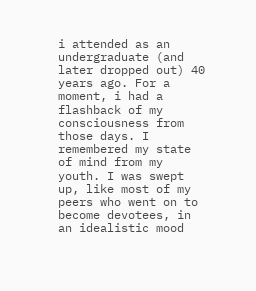i attended as an undergraduate (and later dropped out) 40 years ago. For a moment, i had a flashback of my consciousness from those days. I remembered my state of mind from my youth. I was swept up, like most of my peers who went on to become devotees, in an idealistic mood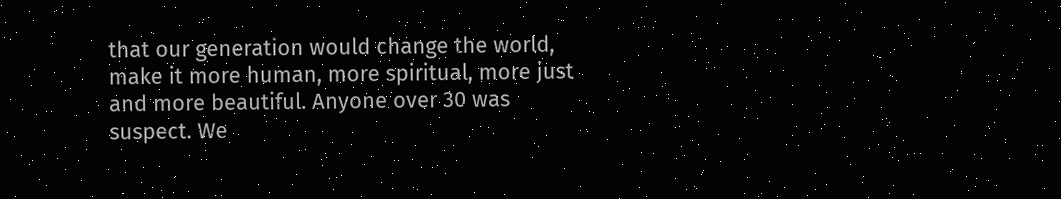that our generation would change the world, make it more human, more spiritual, more just and more beautiful. Anyone over 30 was suspect. We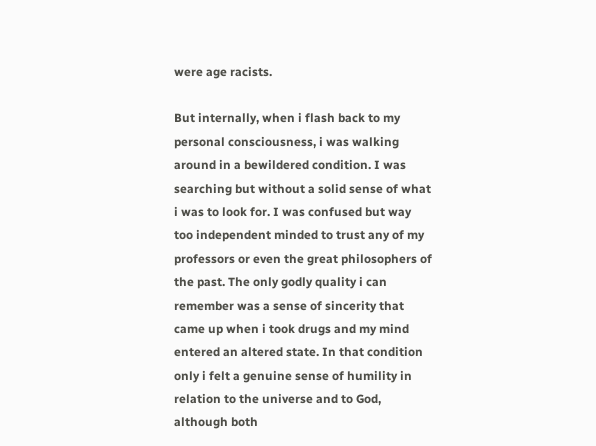were age racists.

But internally, when i flash back to my personal consciousness, i was walking around in a bewildered condition. I was searching but without a solid sense of what i was to look for. I was confused but way too independent minded to trust any of my professors or even the great philosophers of the past. The only godly quality i can remember was a sense of sincerity that came up when i took drugs and my mind entered an altered state. In that condition only i felt a genuine sense of humility in relation to the universe and to God, although both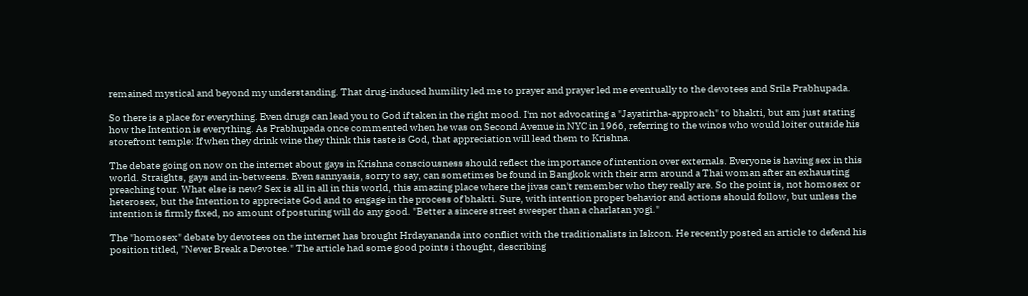remained mystical and beyond my understanding. That drug-induced humility led me to prayer and prayer led me eventually to the devotees and Srila Prabhupada.

So there is a place for everything. Even drugs can lead you to God if taken in the right mood. I'm not advocating a "Jayatirtha-approach" to bhakti, but am just stating how the Intention is everything. As Prabhupada once commented when he was on Second Avenue in NYC in 1966, referring to the winos who would loiter outside his storefront temple: If when they drink wine they think this taste is God, that appreciation will lead them to Krishna.

The debate going on now on the internet about gays in Krishna consciousness should reflect the importance of intention over externals. Everyone is having sex in this world. Straights, gays and in-betweens. Even sannyasis, sorry to say, can sometimes be found in Bangkok with their arm around a Thai woman after an exhausting preaching tour. What else is new? Sex is all in all in this world, this amazing place where the jivas can't remember who they really are. So the point is, not homosex or heterosex, but the Intention to appreciate God and to engage in the process of bhakti. Sure, with intention proper behavior and actions should follow, but unless the intention is firmly fixed, no amount of posturing will do any good. "Better a sincere street sweeper than a charlatan yogi."

The "homosex" debate by devotees on the internet has brought Hrdayananda into conflict with the traditionalists in Iskcon. He recently posted an article to defend his position titled, "Never Break a Devotee." The article had some good points i thought, describing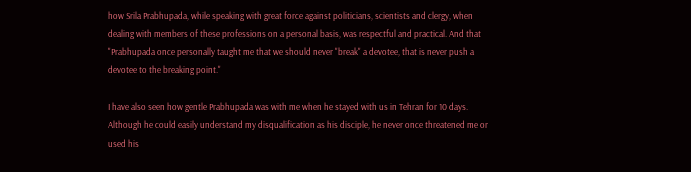how Srila Prabhupada, while speaking with great force against politicians, scientists and clergy, when dealing with members of these professions on a personal basis, was respectful and practical. And that "Prabhupada once personally taught me that we should never "break" a devotee, that is never push a devotee to the breaking point."

I have also seen how gentle Prabhupada was with me when he stayed with us in Tehran for 10 days. Although he could easily understand my disqualification as his disciple, he never once threatened me or used his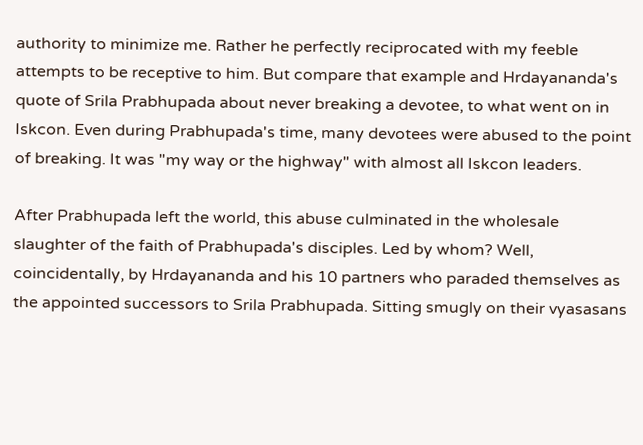authority to minimize me. Rather he perfectly reciprocated with my feeble attempts to be receptive to him. But compare that example and Hrdayananda's quote of Srila Prabhupada about never breaking a devotee, to what went on in Iskcon. Even during Prabhupada's time, many devotees were abused to the point of breaking. It was "my way or the highway" with almost all Iskcon leaders.

After Prabhupada left the world, this abuse culminated in the wholesale slaughter of the faith of Prabhupada's disciples. Led by whom? Well, coincidentally, by Hrdayananda and his 10 partners who paraded themselves as the appointed successors to Srila Prabhupada. Sitting smugly on their vyasasans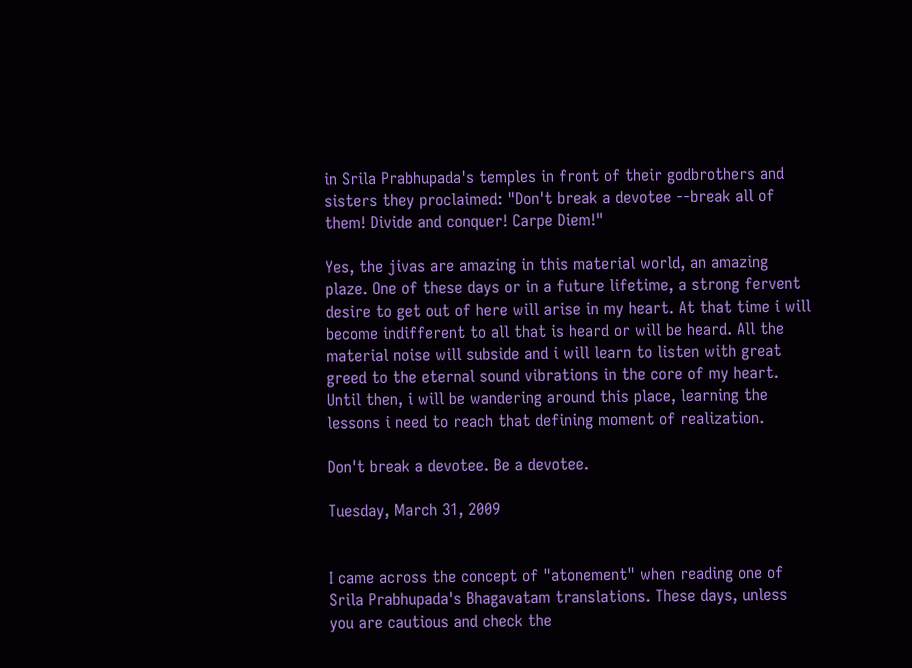in Srila Prabhupada's temples in front of their godbrothers and sisters they proclaimed: "Don't break a devotee --break all of them! Divide and conquer! Carpe Diem!"

Yes, the jivas are amazing in this material world, an amazing plaze. One of these days or in a future lifetime, a strong fervent desire to get out of here will arise in my heart. At that time i will become indifferent to all that is heard or will be heard. All the material noise will subside and i will learn to listen with great greed to the eternal sound vibrations in the core of my heart. Until then, i will be wandering around this place, learning the lessons i need to reach that defining moment of realization.

Don't break a devotee. Be a devotee.

Tuesday, March 31, 2009


I came across the concept of "atonement" when reading one of Srila Prabhupada's Bhagavatam translations. These days, unless you are cautious and check the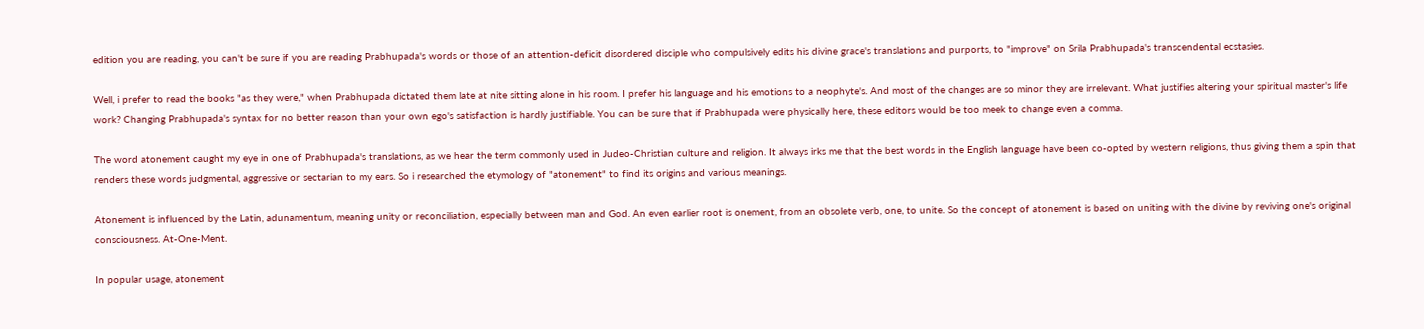edition you are reading, you can't be sure if you are reading Prabhupada's words or those of an attention-deficit disordered disciple who compulsively edits his divine grace's translations and purports, to "improve" on Srila Prabhupada's transcendental ecstasies.

Well, i prefer to read the books "as they were," when Prabhupada dictated them late at nite sitting alone in his room. I prefer his language and his emotions to a neophyte's. And most of the changes are so minor they are irrelevant. What justifies altering your spiritual master's life work? Changing Prabhupada's syntax for no better reason than your own ego's satisfaction is hardly justifiable. You can be sure that if Prabhupada were physically here, these editors would be too meek to change even a comma.

The word atonement caught my eye in one of Prabhupada's translations, as we hear the term commonly used in Judeo-Christian culture and religion. It always irks me that the best words in the English language have been co-opted by western religions, thus giving them a spin that renders these words judgmental, aggressive or sectarian to my ears. So i researched the etymology of "atonement" to find its origins and various meanings.

Atonement is influenced by the Latin, adunamentum, meaning unity or reconciliation, especially between man and God. An even earlier root is onement, from an obsolete verb, one, to unite. So the concept of atonement is based on uniting with the divine by reviving one's original consciousness. At-One-Ment.

In popular usage, atonement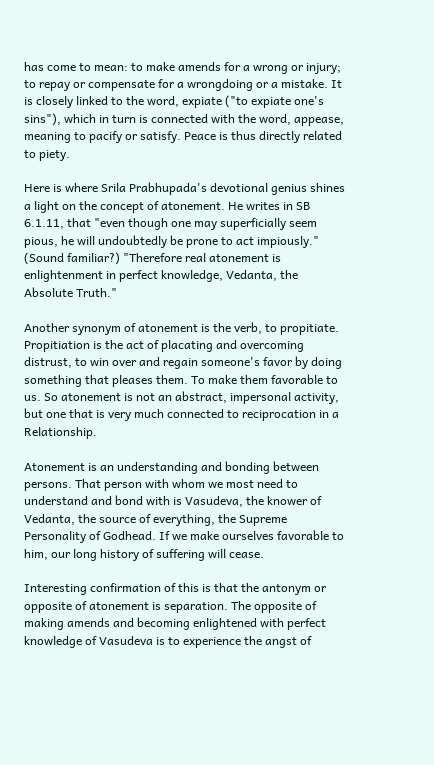has come to mean: to make amends for a wrong or injury; to repay or compensate for a wrongdoing or a mistake. It is closely linked to the word, expiate ("to expiate one's sins"), which in turn is connected with the word, appease, meaning to pacify or satisfy. Peace is thus directly related to piety.

Here is where Srila Prabhupada's devotional genius shines a light on the concept of atonement. He writes in SB 6.1.11, that "even though one may superficially seem pious, he will undoubtedly be prone to act impiously." (Sound familiar?) "Therefore real atonement is enlightenment in perfect knowledge, Vedanta, the Absolute Truth."

Another synonym of atonement is the verb, to propitiate. Propitiation is the act of placating and overcoming distrust, to win over and regain someone's favor by doing something that pleases them. To make them favorable to us. So atonement is not an abstract, impersonal activity, but one that is very much connected to reciprocation in a Relationship.

Atonement is an understanding and bonding between persons. That person with whom we most need to understand and bond with is Vasudeva, the knower of Vedanta, the source of everything, the Supreme Personality of Godhead. If we make ourselves favorable to him, our long history of suffering will cease.

Interesting confirmation of this is that the antonym or opposite of atonement is separation. The opposite of making amends and becoming enlightened with perfect knowledge of Vasudeva is to experience the angst of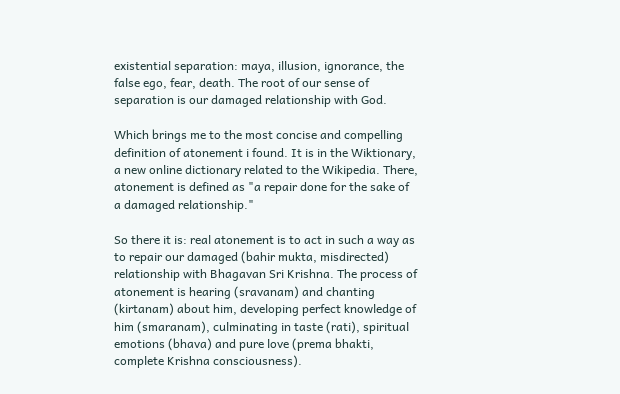existential separation: maya, illusion, ignorance, the false ego, fear, death. The root of our sense of separation is our damaged relationship with God.

Which brings me to the most concise and compelling definition of atonement i found. It is in the Wiktionary, a new online dictionary related to the Wikipedia. There, atonement is defined as "a repair done for the sake of a damaged relationship."

So there it is: real atonement is to act in such a way as to repair our damaged (bahir mukta, misdirected) relationship with Bhagavan Sri Krishna. The process of atonement is hearing (sravanam) and chanting (kirtanam) about him, developing perfect knowledge of him (smaranam), culminating in taste (rati), spiritual emotions (bhava) and pure love (prema bhakti, complete Krishna consciousness).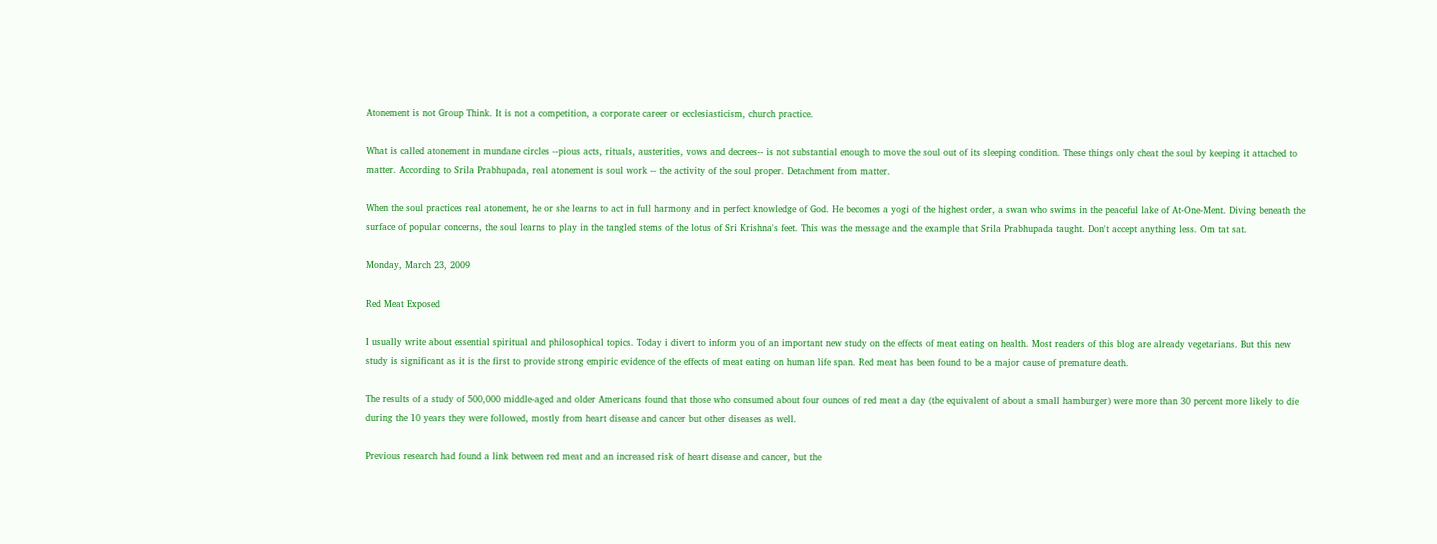Atonement is not Group Think. It is not a competition, a corporate career or ecclesiasticism, church practice.

What is called atonement in mundane circles --pious acts, rituals, austerities, vows and decrees-- is not substantial enough to move the soul out of its sleeping condition. These things only cheat the soul by keeping it attached to matter. According to Srila Prabhupada, real atonement is soul work -- the activity of the soul proper. Detachment from matter.

When the soul practices real atonement, he or she learns to act in full harmony and in perfect knowledge of God. He becomes a yogi of the highest order, a swan who swims in the peaceful lake of At-One-Ment. Diving beneath the surface of popular concerns, the soul learns to play in the tangled stems of the lotus of Sri Krishna's feet. This was the message and the example that Srila Prabhupada taught. Don't accept anything less. Om tat sat.

Monday, March 23, 2009

Red Meat Exposed

I usually write about essential spiritual and philosophical topics. Today i divert to inform you of an important new study on the effects of meat eating on health. Most readers of this blog are already vegetarians. But this new study is significant as it is the first to provide strong empiric evidence of the effects of meat eating on human life span. Red meat has been found to be a major cause of premature death.

The results of a study of 500,000 middle-aged and older Americans found that those who consumed about four ounces of red meat a day (the equivalent of about a small hamburger) were more than 30 percent more likely to die during the 10 years they were followed, mostly from heart disease and cancer but other diseases as well.

Previous research had found a link between red meat and an increased risk of heart disease and cancer, but the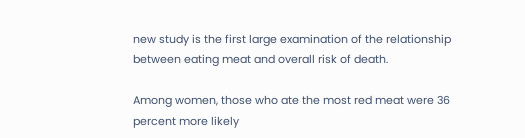new study is the first large examination of the relationship between eating meat and overall risk of death.

Among women, those who ate the most red meat were 36 percent more likely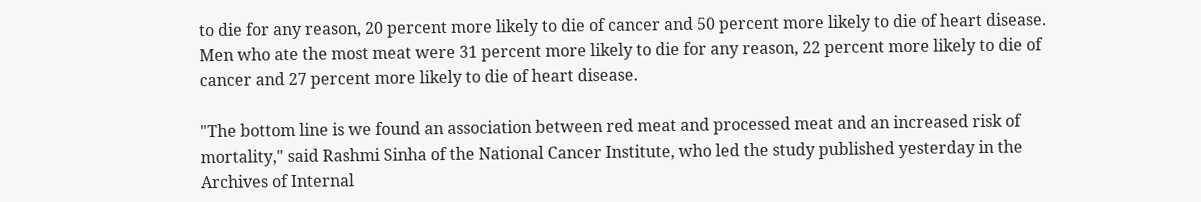to die for any reason, 20 percent more likely to die of cancer and 50 percent more likely to die of heart disease. Men who ate the most meat were 31 percent more likely to die for any reason, 22 percent more likely to die of cancer and 27 percent more likely to die of heart disease.

"The bottom line is we found an association between red meat and processed meat and an increased risk of mortality," said Rashmi Sinha of the National Cancer Institute, who led the study published yesterday in the Archives of Internal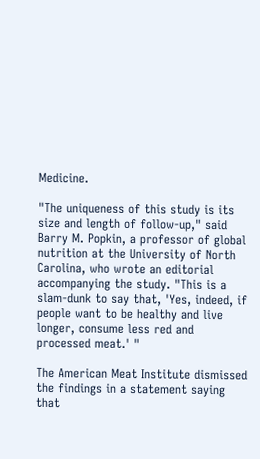Medicine.

"The uniqueness of this study is its size and length of follow-up," said Barry M. Popkin, a professor of global nutrition at the University of North Carolina, who wrote an editorial accompanying the study. "This is a slam-dunk to say that, 'Yes, indeed, if people want to be healthy and live longer, consume less red and processed meat.' "

The American Meat Institute dismissed the findings in a statement saying that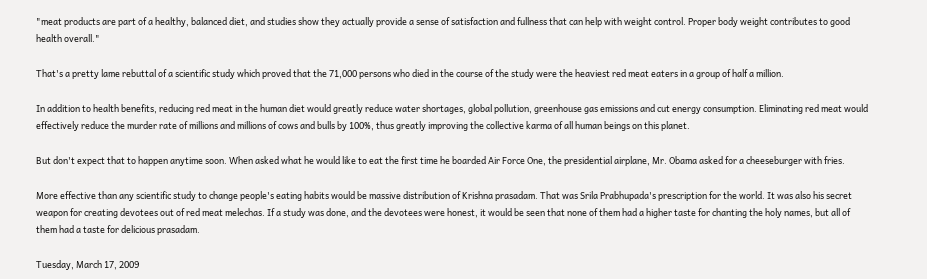"meat products are part of a healthy, balanced diet, and studies show they actually provide a sense of satisfaction and fullness that can help with weight control. Proper body weight contributes to good health overall."

That's a pretty lame rebuttal of a scientific study which proved that the 71,000 persons who died in the course of the study were the heaviest red meat eaters in a group of half a million.

In addition to health benefits, reducing red meat in the human diet would greatly reduce water shortages, global pollution, greenhouse gas emissions and cut energy consumption. Eliminating red meat would effectively reduce the murder rate of millions and millions of cows and bulls by 100%, thus greatly improving the collective karma of all human beings on this planet.

But don't expect that to happen anytime soon. When asked what he would like to eat the first time he boarded Air Force One, the presidential airplane, Mr. Obama asked for a cheeseburger with fries.

More effective than any scientific study to change people's eating habits would be massive distribution of Krishna prasadam. That was Srila Prabhupada's prescription for the world. It was also his secret weapon for creating devotees out of red meat melechas. If a study was done, and the devotees were honest, it would be seen that none of them had a higher taste for chanting the holy names, but all of them had a taste for delicious prasadam.

Tuesday, March 17, 2009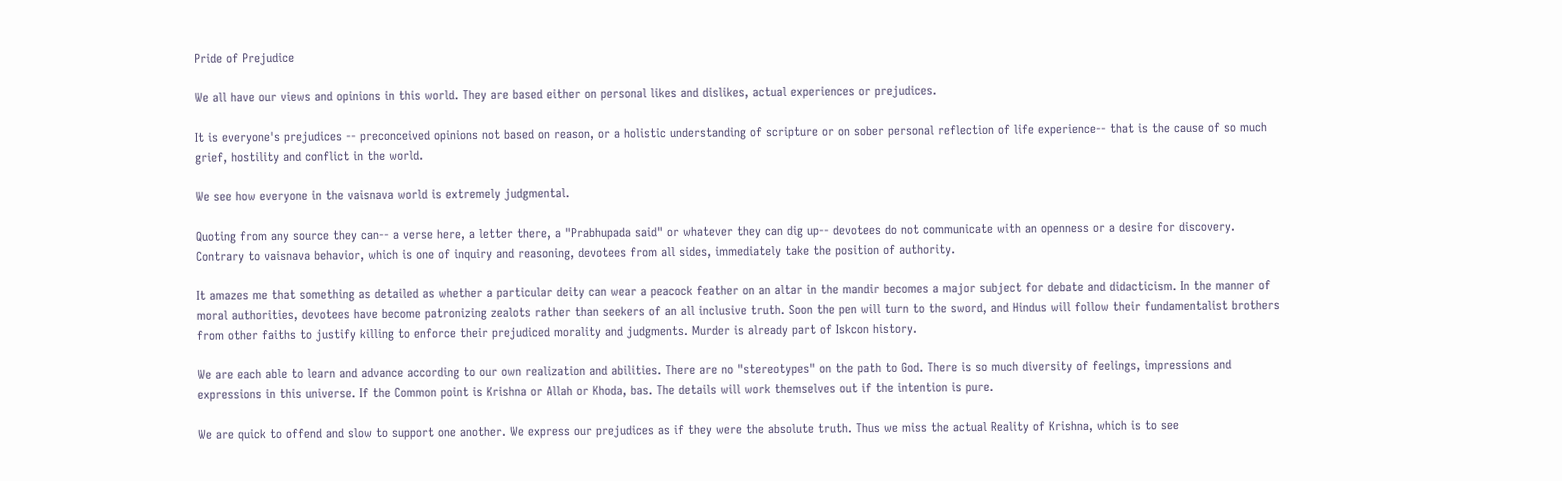Pride of Prejudice

We all have our views and opinions in this world. They are based either on personal likes and dislikes, actual experiences or prejudices.

It is everyone's prejudices -- preconceived opinions not based on reason, or a holistic understanding of scripture or on sober personal reflection of life experience-- that is the cause of so much grief, hostility and conflict in the world.

We see how everyone in the vaisnava world is extremely judgmental.

Quoting from any source they can-- a verse here, a letter there, a "Prabhupada said" or whatever they can dig up-- devotees do not communicate with an openness or a desire for discovery. Contrary to vaisnava behavior, which is one of inquiry and reasoning, devotees from all sides, immediately take the position of authority.

It amazes me that something as detailed as whether a particular deity can wear a peacock feather on an altar in the mandir becomes a major subject for debate and didacticism. In the manner of moral authorities, devotees have become patronizing zealots rather than seekers of an all inclusive truth. Soon the pen will turn to the sword, and Hindus will follow their fundamentalist brothers from other faiths to justify killing to enforce their prejudiced morality and judgments. Murder is already part of Iskcon history.

We are each able to learn and advance according to our own realization and abilities. There are no "stereotypes" on the path to God. There is so much diversity of feelings, impressions and expressions in this universe. If the Common point is Krishna or Allah or Khoda, bas. The details will work themselves out if the intention is pure.

We are quick to offend and slow to support one another. We express our prejudices as if they were the absolute truth. Thus we miss the actual Reality of Krishna, which is to see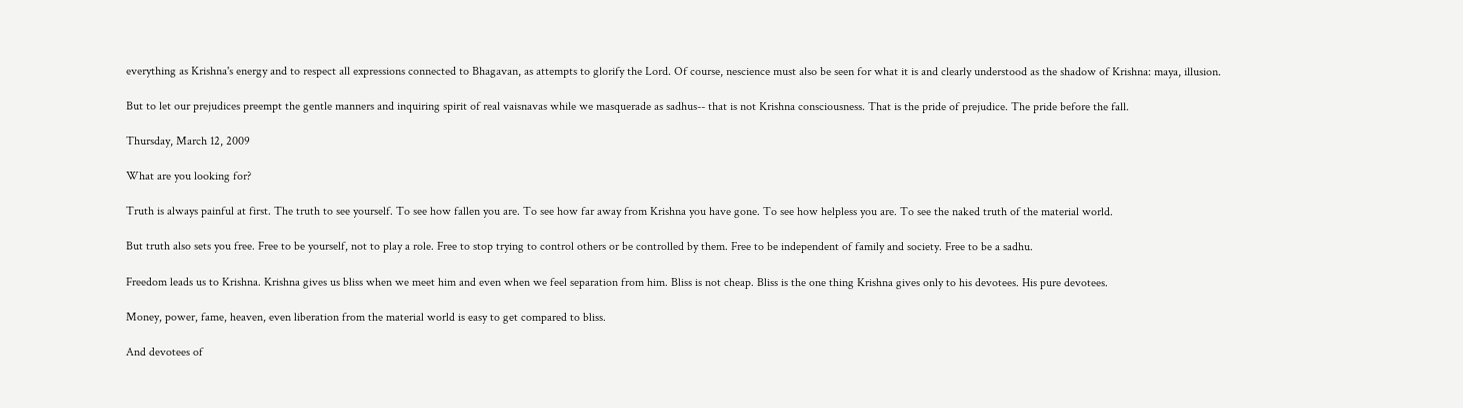everything as Krishna's energy and to respect all expressions connected to Bhagavan, as attempts to glorify the Lord. Of course, nescience must also be seen for what it is and clearly understood as the shadow of Krishna: maya, illusion.

But to let our prejudices preempt the gentle manners and inquiring spirit of real vaisnavas while we masquerade as sadhus-- that is not Krishna consciousness. That is the pride of prejudice. The pride before the fall.

Thursday, March 12, 2009

What are you looking for?

Truth is always painful at first. The truth to see yourself. To see how fallen you are. To see how far away from Krishna you have gone. To see how helpless you are. To see the naked truth of the material world.

But truth also sets you free. Free to be yourself, not to play a role. Free to stop trying to control others or be controlled by them. Free to be independent of family and society. Free to be a sadhu.

Freedom leads us to Krishna. Krishna gives us bliss when we meet him and even when we feel separation from him. Bliss is not cheap. Bliss is the one thing Krishna gives only to his devotees. His pure devotees.

Money, power, fame, heaven, even liberation from the material world is easy to get compared to bliss.

And devotees of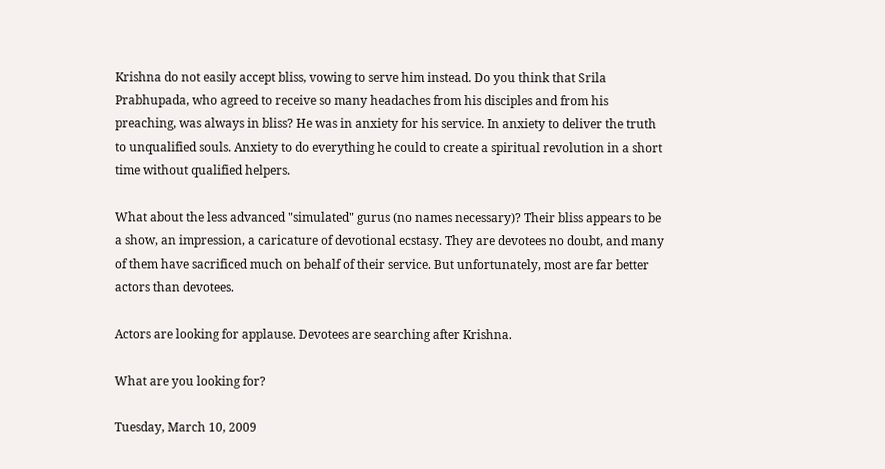Krishna do not easily accept bliss, vowing to serve him instead. Do you think that Srila Prabhupada, who agreed to receive so many headaches from his disciples and from his preaching, was always in bliss? He was in anxiety for his service. In anxiety to deliver the truth to unqualified souls. Anxiety to do everything he could to create a spiritual revolution in a short time without qualified helpers.

What about the less advanced "simulated" gurus (no names necessary)? Their bliss appears to be a show, an impression, a caricature of devotional ecstasy. They are devotees no doubt, and many of them have sacrificed much on behalf of their service. But unfortunately, most are far better actors than devotees.

Actors are looking for applause. Devotees are searching after Krishna.

What are you looking for?

Tuesday, March 10, 2009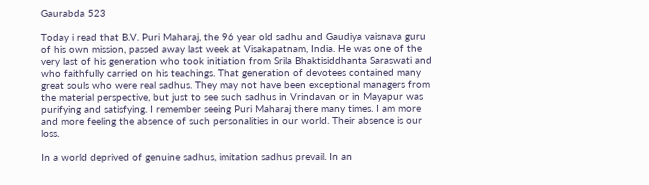Gaurabda 523

Today i read that B.V. Puri Maharaj, the 96 year old sadhu and Gaudiya vaisnava guru of his own mission, passed away last week at Visakapatnam, India. He was one of the very last of his generation who took initiation from Srila Bhaktisiddhanta Saraswati and who faithfully carried on his teachings. That generation of devotees contained many great souls who were real sadhus. They may not have been exceptional managers from the material perspective, but just to see such sadhus in Vrindavan or in Mayapur was purifying and satisfying. I remember seeing Puri Maharaj there many times. I am more and more feeling the absence of such personalities in our world. Their absence is our loss.

In a world deprived of genuine sadhus, imitation sadhus prevail. In an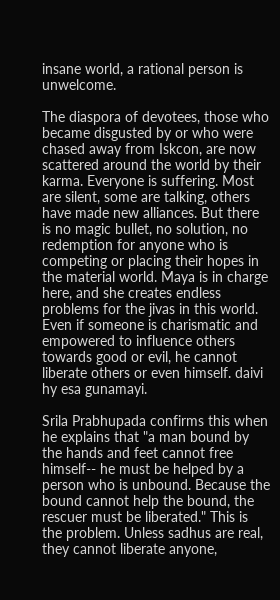insane world, a rational person is unwelcome.

The diaspora of devotees, those who became disgusted by or who were chased away from Iskcon, are now scattered around the world by their karma. Everyone is suffering. Most are silent, some are talking, others have made new alliances. But there is no magic bullet, no solution, no redemption for anyone who is competing or placing their hopes in the material world. Maya is in charge here, and she creates endless problems for the jivas in this world. Even if someone is charismatic and empowered to influence others towards good or evil, he cannot liberate others or even himself. daivi hy esa gunamayi.

Srila Prabhupada confirms this when he explains that "a man bound by the hands and feet cannot free himself-- he must be helped by a person who is unbound. Because the bound cannot help the bound, the rescuer must be liberated." This is the problem. Unless sadhus are real, they cannot liberate anyone,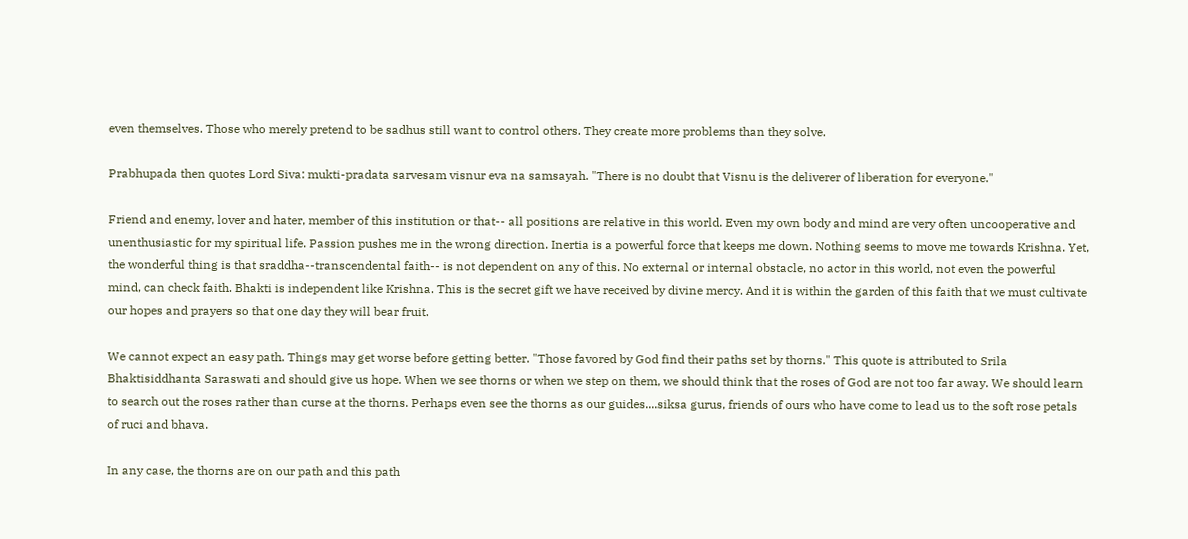even themselves. Those who merely pretend to be sadhus still want to control others. They create more problems than they solve.

Prabhupada then quotes Lord Siva: mukti-pradata sarvesam visnur eva na samsayah. "There is no doubt that Visnu is the deliverer of liberation for everyone."

Friend and enemy, lover and hater, member of this institution or that-- all positions are relative in this world. Even my own body and mind are very often uncooperative and unenthusiastic for my spiritual life. Passion pushes me in the wrong direction. Inertia is a powerful force that keeps me down. Nothing seems to move me towards Krishna. Yet, the wonderful thing is that sraddha--transcendental faith-- is not dependent on any of this. No external or internal obstacle, no actor in this world, not even the powerful mind, can check faith. Bhakti is independent like Krishna. This is the secret gift we have received by divine mercy. And it is within the garden of this faith that we must cultivate our hopes and prayers so that one day they will bear fruit.

We cannot expect an easy path. Things may get worse before getting better. "Those favored by God find their paths set by thorns." This quote is attributed to Srila Bhaktisiddhanta Saraswati and should give us hope. When we see thorns or when we step on them, we should think that the roses of God are not too far away. We should learn to search out the roses rather than curse at the thorns. Perhaps even see the thorns as our guides....siksa gurus, friends of ours who have come to lead us to the soft rose petals of ruci and bhava.

In any case, the thorns are on our path and this path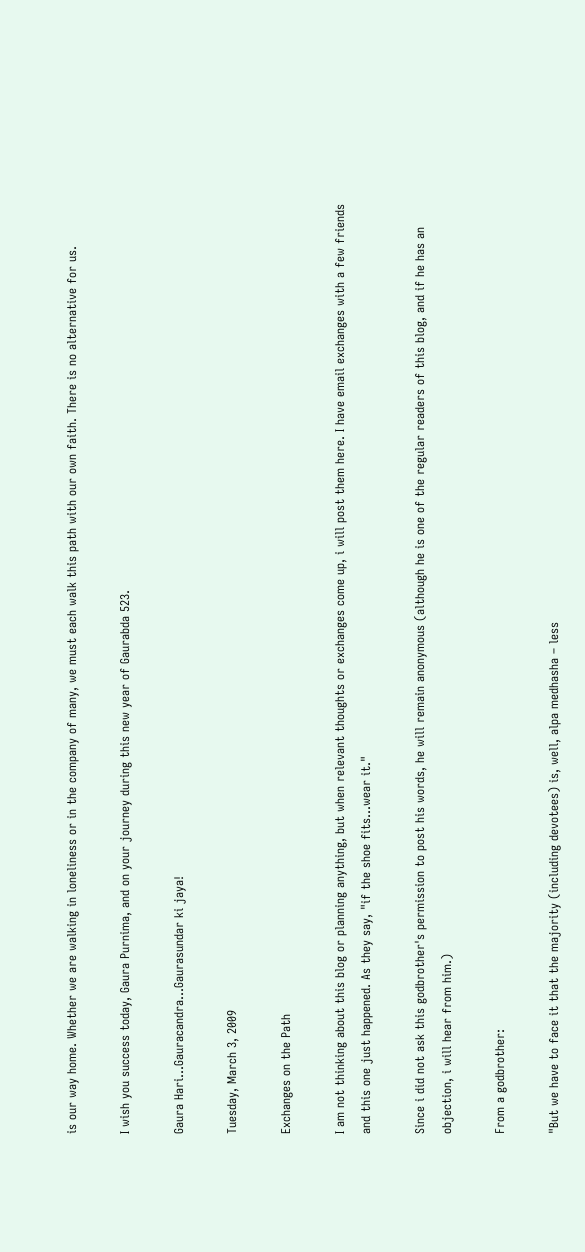is our way home. Whether we are walking in loneliness or in the company of many, we must each walk this path with our own faith. There is no alternative for us.

I wish you success today, Gaura Purnima, and on your journey during this new year of Gaurabda 523.

Gaura Hari...Gauracandra...Gaurasundar ki jaya!

Tuesday, March 3, 2009

Exchanges on the Path

I am not thinking about this blog or planning anything, but when relevant thoughts or exchanges come up, i will post them here. I have email exchanges with a few friends and this one just happened. As they say, "if the shoe fits...wear it."

Since i did not ask this godbrother's permission to post his words, he will remain anonymous (although he is one of the regular readers of this blog, and if he has an objection, i will hear from him.)

From a godbrother:

"But we have to face it that the majority (including devotees) is, well, alpa medhasha – less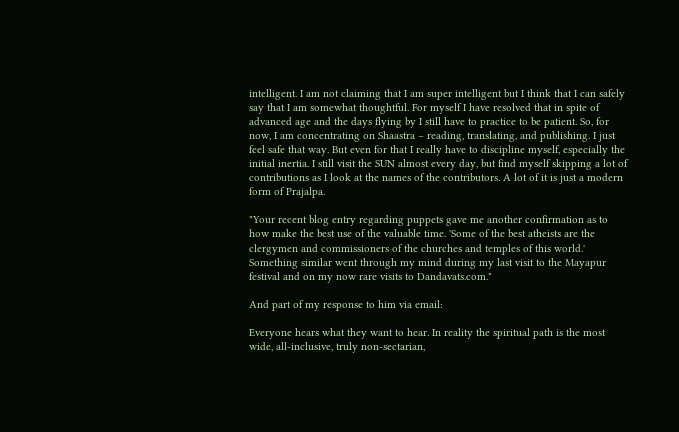intelligent. I am not claiming that I am super intelligent but I think that I can safely say that I am somewhat thoughtful. For myself I have resolved that in spite of advanced age and the days flying by I still have to practice to be patient. So, for now, I am concentrating on Shaastra – reading, translating, and publishing. I just feel safe that way. But even for that I really have to discipline myself, especially the initial inertia. I still visit the SUN almost every day, but find myself skipping a lot of contributions as I look at the names of the contributors. A lot of it is just a modern form of Prajalpa.

"Your recent blog entry regarding puppets gave me another confirmation as to how make the best use of the valuable time. 'Some of the best atheists are the clergymen and commissioners of the churches and temples of this world.' Something similar went through my mind during my last visit to the Mayapur festival and on my now rare visits to Dandavats.com."

And part of my response to him via email:

Everyone hears what they want to hear. In reality the spiritual path is the most wide, all-inclusive, truly non-sectarian,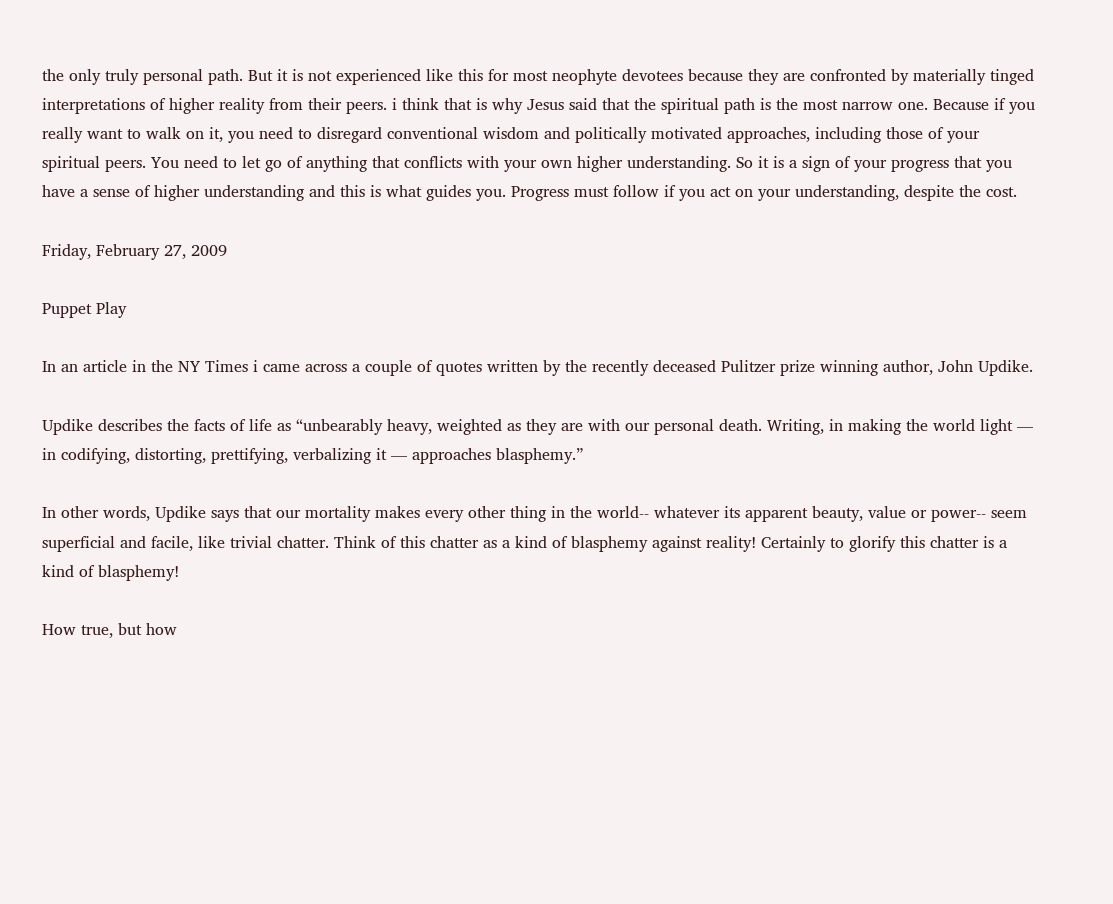the only truly personal path. But it is not experienced like this for most neophyte devotees because they are confronted by materially tinged interpretations of higher reality from their peers. i think that is why Jesus said that the spiritual path is the most narrow one. Because if you really want to walk on it, you need to disregard conventional wisdom and politically motivated approaches, including those of your spiritual peers. You need to let go of anything that conflicts with your own higher understanding. So it is a sign of your progress that you have a sense of higher understanding and this is what guides you. Progress must follow if you act on your understanding, despite the cost.

Friday, February 27, 2009

Puppet Play

In an article in the NY Times i came across a couple of quotes written by the recently deceased Pulitzer prize winning author, John Updike.

Updike describes the facts of life as “unbearably heavy, weighted as they are with our personal death. Writing, in making the world light — in codifying, distorting, prettifying, verbalizing it — approaches blasphemy.”

In other words, Updike says that our mortality makes every other thing in the world-- whatever its apparent beauty, value or power-- seem superficial and facile, like trivial chatter. Think of this chatter as a kind of blasphemy against reality! Certainly to glorify this chatter is a kind of blasphemy!

How true, but how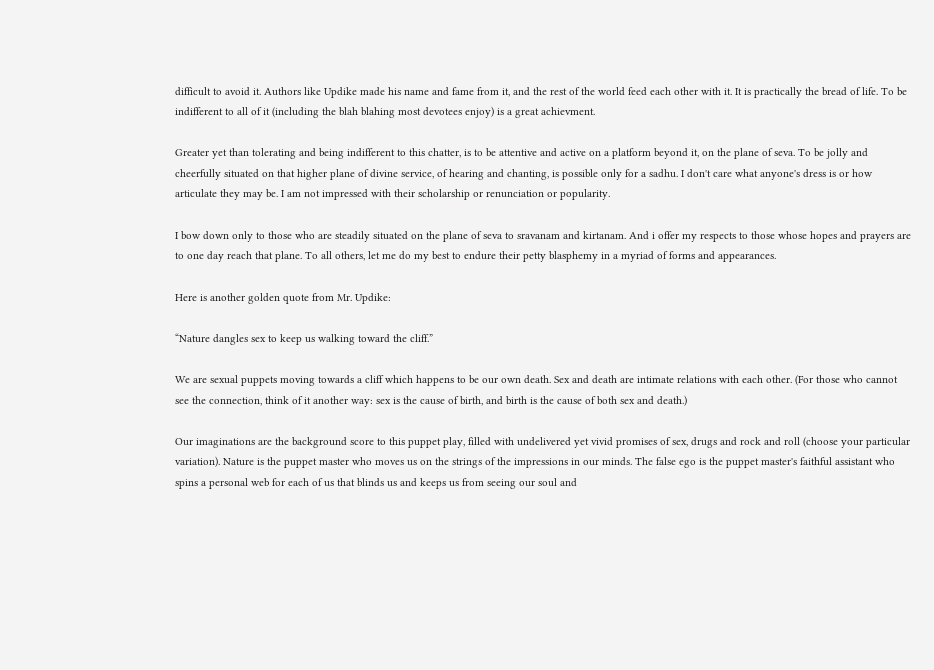difficult to avoid it. Authors like Updike made his name and fame from it, and the rest of the world feed each other with it. It is practically the bread of life. To be indifferent to all of it (including the blah blahing most devotees enjoy) is a great achievment.

Greater yet than tolerating and being indifferent to this chatter, is to be attentive and active on a platform beyond it, on the plane of seva. To be jolly and cheerfully situated on that higher plane of divine service, of hearing and chanting, is possible only for a sadhu. I don't care what anyone's dress is or how articulate they may be. I am not impressed with their scholarship or renunciation or popularity.

I bow down only to those who are steadily situated on the plane of seva to sravanam and kirtanam. And i offer my respects to those whose hopes and prayers are to one day reach that plane. To all others, let me do my best to endure their petty blasphemy in a myriad of forms and appearances.

Here is another golden quote from Mr. Updike:

“Nature dangles sex to keep us walking toward the cliff.”

We are sexual puppets moving towards a cliff which happens to be our own death. Sex and death are intimate relations with each other. (For those who cannot see the connection, think of it another way: sex is the cause of birth, and birth is the cause of both sex and death.)

Our imaginations are the background score to this puppet play, filled with undelivered yet vivid promises of sex, drugs and rock and roll (choose your particular variation). Nature is the puppet master who moves us on the strings of the impressions in our minds. The false ego is the puppet master's faithful assistant who spins a personal web for each of us that blinds us and keeps us from seeing our soul and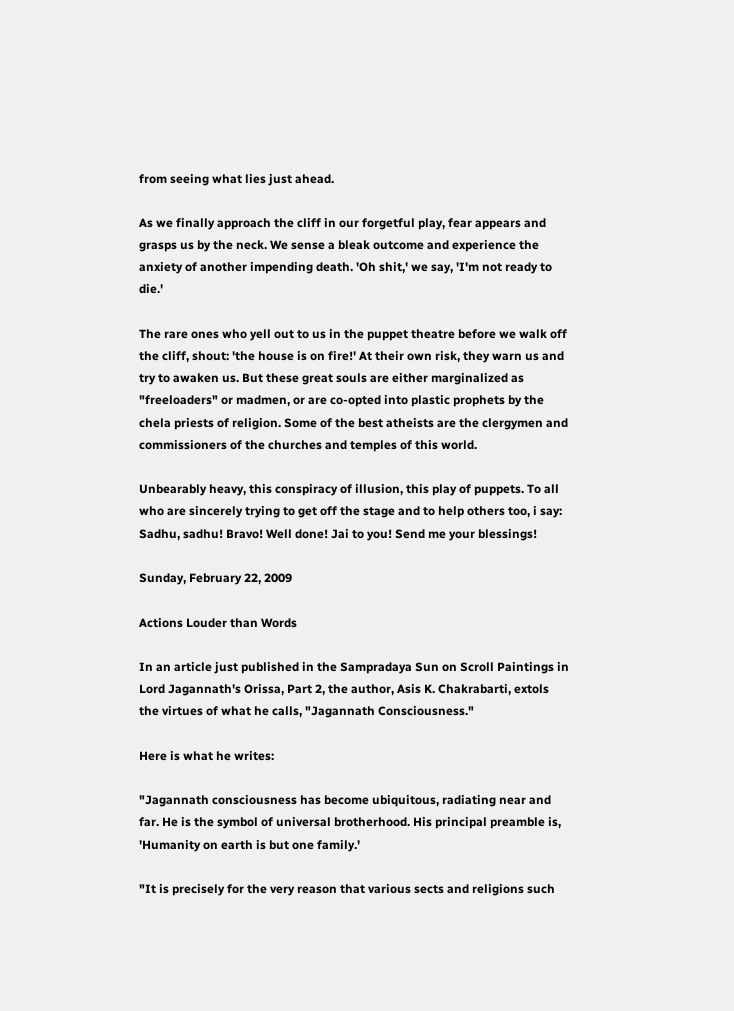from seeing what lies just ahead.

As we finally approach the cliff in our forgetful play, fear appears and grasps us by the neck. We sense a bleak outcome and experience the anxiety of another impending death. 'Oh shit,' we say, 'I'm not ready to die.'

The rare ones who yell out to us in the puppet theatre before we walk off the cliff, shout: 'the house is on fire!' At their own risk, they warn us and try to awaken us. But these great souls are either marginalized as "freeloaders" or madmen, or are co-opted into plastic prophets by the chela priests of religion. Some of the best atheists are the clergymen and commissioners of the churches and temples of this world.

Unbearably heavy, this conspiracy of illusion, this play of puppets. To all who are sincerely trying to get off the stage and to help others too, i say: Sadhu, sadhu! Bravo! Well done! Jai to you! Send me your blessings!

Sunday, February 22, 2009

Actions Louder than Words

In an article just published in the Sampradaya Sun on Scroll Paintings in Lord Jagannath's Orissa, Part 2, the author, Asis K. Chakrabarti, extols the virtues of what he calls, "Jagannath Consciousness."

Here is what he writes:

"Jagannath consciousness has become ubiquitous, radiating near and far. He is the symbol of universal brotherhood. His principal preamble is, 'Humanity on earth is but one family.'

"It is precisely for the very reason that various sects and religions such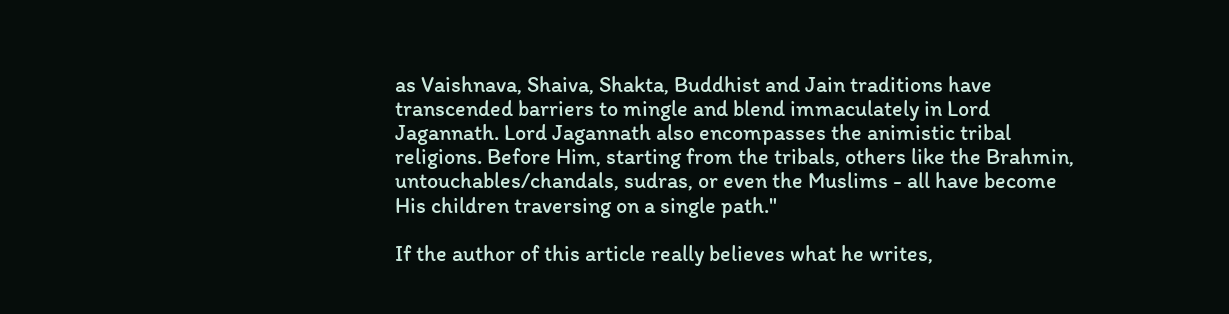as Vaishnava, Shaiva, Shakta, Buddhist and Jain traditions have transcended barriers to mingle and blend immaculately in Lord Jagannath. Lord Jagannath also encompasses the animistic tribal religions. Before Him, starting from the tribals, others like the Brahmin, untouchables/chandals, sudras, or even the Muslims - all have become His children traversing on a single path."

If the author of this article really believes what he writes,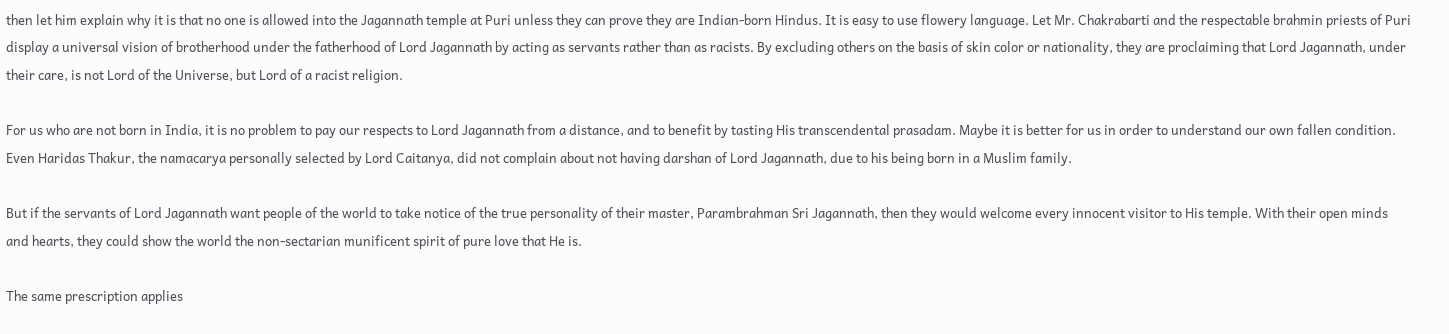then let him explain why it is that no one is allowed into the Jagannath temple at Puri unless they can prove they are Indian-born Hindus. It is easy to use flowery language. Let Mr. Chakrabarti and the respectable brahmin priests of Puri display a universal vision of brotherhood under the fatherhood of Lord Jagannath by acting as servants rather than as racists. By excluding others on the basis of skin color or nationality, they are proclaiming that Lord Jagannath, under their care, is not Lord of the Universe, but Lord of a racist religion.

For us who are not born in India, it is no problem to pay our respects to Lord Jagannath from a distance, and to benefit by tasting His transcendental prasadam. Maybe it is better for us in order to understand our own fallen condition. Even Haridas Thakur, the namacarya personally selected by Lord Caitanya, did not complain about not having darshan of Lord Jagannath, due to his being born in a Muslim family.

But if the servants of Lord Jagannath want people of the world to take notice of the true personality of their master, Parambrahman Sri Jagannath, then they would welcome every innocent visitor to His temple. With their open minds and hearts, they could show the world the non-sectarian munificent spirit of pure love that He is.

The same prescription applies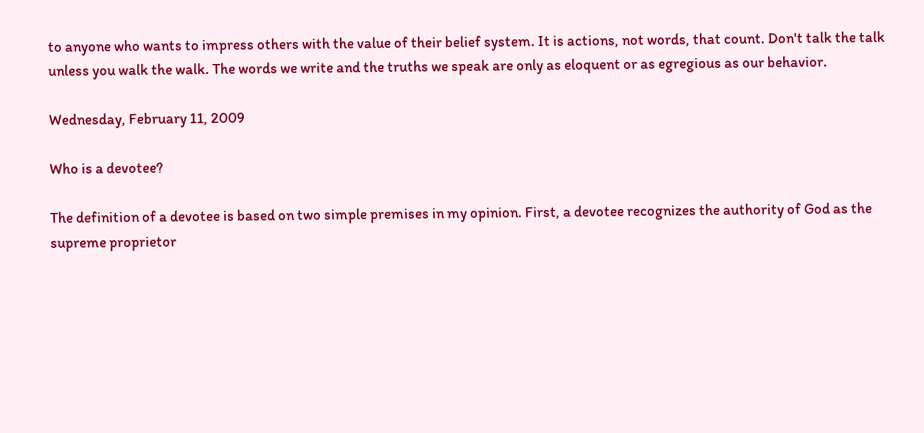to anyone who wants to impress others with the value of their belief system. It is actions, not words, that count. Don't talk the talk unless you walk the walk. The words we write and the truths we speak are only as eloquent or as egregious as our behavior.

Wednesday, February 11, 2009

Who is a devotee?

The definition of a devotee is based on two simple premises in my opinion. First, a devotee recognizes the authority of God as the supreme proprietor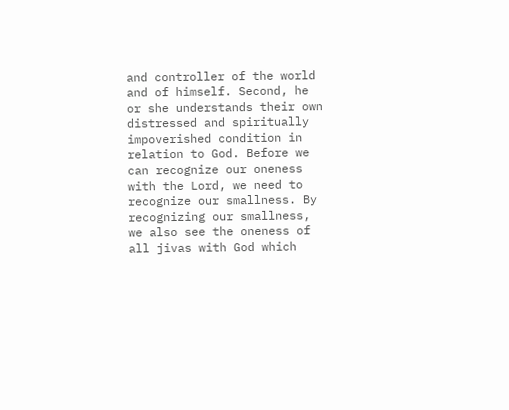and controller of the world and of himself. Second, he or she understands their own distressed and spiritually impoverished condition in relation to God. Before we can recognize our oneness with the Lord, we need to recognize our smallness. By recognizing our smallness, we also see the oneness of all jivas with God which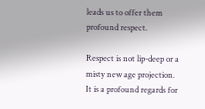leads us to offer them profound respect.

Respect is not lip-deep or a misty new age projection. It is a profound regards for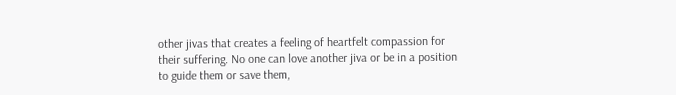other jivas that creates a feeling of heartfelt compassion for their suffering. No one can love another jiva or be in a position to guide them or save them,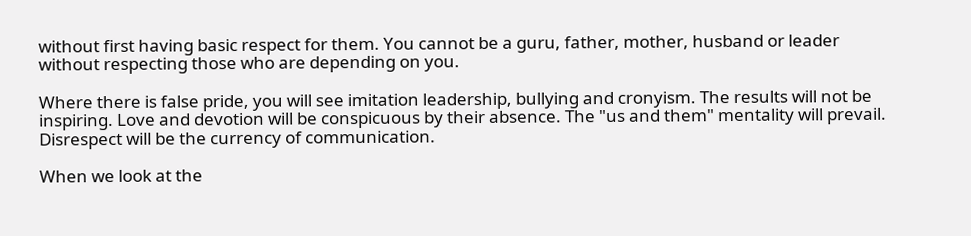without first having basic respect for them. You cannot be a guru, father, mother, husband or leader without respecting those who are depending on you.

Where there is false pride, you will see imitation leadership, bullying and cronyism. The results will not be inspiring. Love and devotion will be conspicuous by their absence. The "us and them" mentality will prevail. Disrespect will be the currency of communication.

When we look at the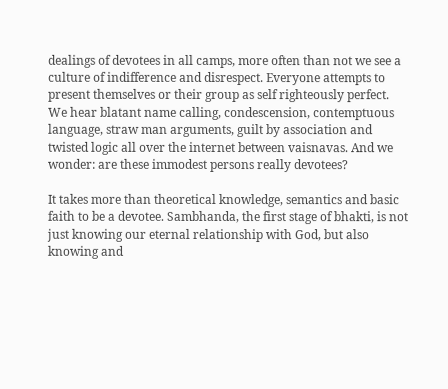dealings of devotees in all camps, more often than not we see a culture of indifference and disrespect. Everyone attempts to present themselves or their group as self righteously perfect. We hear blatant name calling, condescension, contemptuous language, straw man arguments, guilt by association and twisted logic all over the internet between vaisnavas. And we wonder: are these immodest persons really devotees?

It takes more than theoretical knowledge, semantics and basic faith to be a devotee. Sambhanda, the first stage of bhakti, is not just knowing our eternal relationship with God, but also knowing and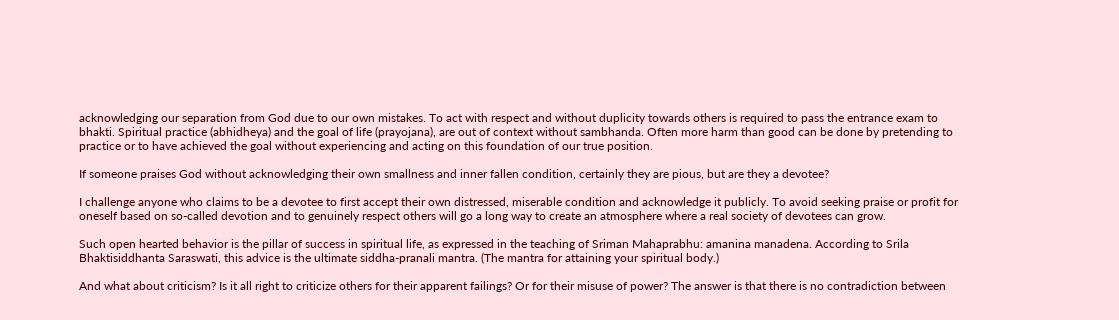acknowledging our separation from God due to our own mistakes. To act with respect and without duplicity towards others is required to pass the entrance exam to bhakti. Spiritual practice (abhidheya) and the goal of life (prayojana), are out of context without sambhanda. Often more harm than good can be done by pretending to practice or to have achieved the goal without experiencing and acting on this foundation of our true position.

If someone praises God without acknowledging their own smallness and inner fallen condition, certainly they are pious, but are they a devotee?

I challenge anyone who claims to be a devotee to first accept their own distressed, miserable condition and acknowledge it publicly. To avoid seeking praise or profit for oneself based on so-called devotion and to genuinely respect others will go a long way to create an atmosphere where a real society of devotees can grow.

Such open hearted behavior is the pillar of success in spiritual life, as expressed in the teaching of Sriman Mahaprabhu: amanina manadena. According to Srila Bhaktisiddhanta Saraswati, this advice is the ultimate siddha-pranali mantra. (The mantra for attaining your spiritual body.)

And what about criticism? Is it all right to criticize others for their apparent failings? Or for their misuse of power? The answer is that there is no contradiction between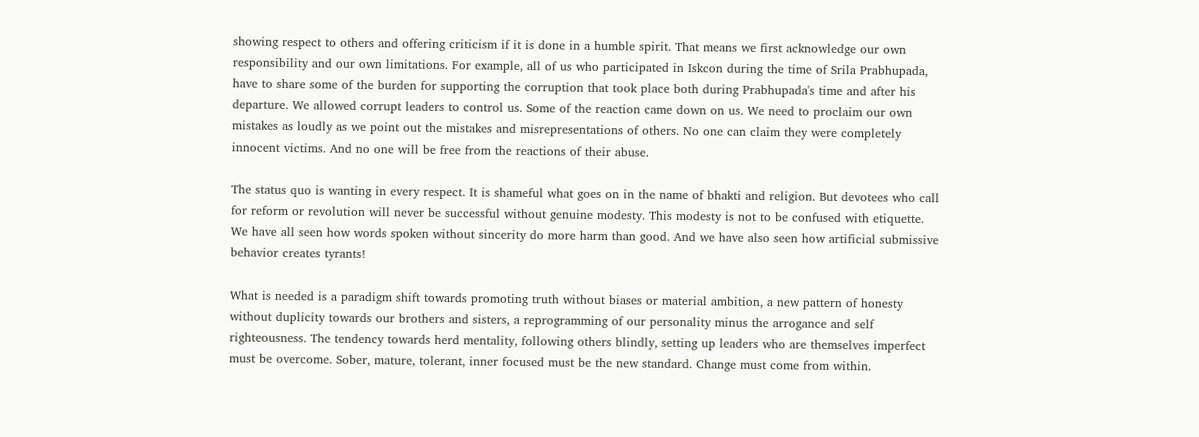showing respect to others and offering criticism if it is done in a humble spirit. That means we first acknowledge our own responsibility and our own limitations. For example, all of us who participated in Iskcon during the time of Srila Prabhupada, have to share some of the burden for supporting the corruption that took place both during Prabhupada's time and after his departure. We allowed corrupt leaders to control us. Some of the reaction came down on us. We need to proclaim our own mistakes as loudly as we point out the mistakes and misrepresentations of others. No one can claim they were completely innocent victims. And no one will be free from the reactions of their abuse.

The status quo is wanting in every respect. It is shameful what goes on in the name of bhakti and religion. But devotees who call for reform or revolution will never be successful without genuine modesty. This modesty is not to be confused with etiquette. We have all seen how words spoken without sincerity do more harm than good. And we have also seen how artificial submissive behavior creates tyrants!

What is needed is a paradigm shift towards promoting truth without biases or material ambition, a new pattern of honesty without duplicity towards our brothers and sisters, a reprogramming of our personality minus the arrogance and self righteousness. The tendency towards herd mentality, following others blindly, setting up leaders who are themselves imperfect must be overcome. Sober, mature, tolerant, inner focused must be the new standard. Change must come from within.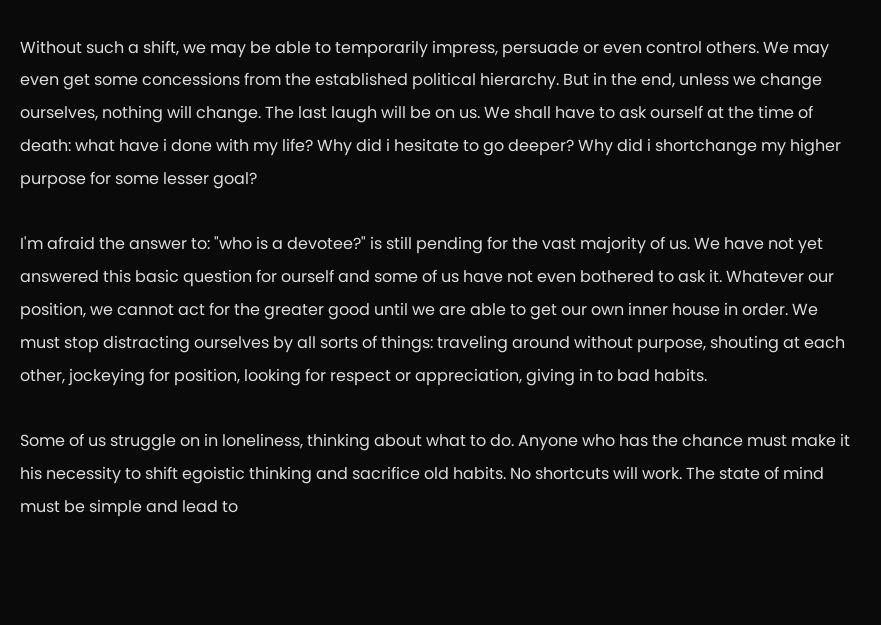Without such a shift, we may be able to temporarily impress, persuade or even control others. We may even get some concessions from the established political hierarchy. But in the end, unless we change ourselves, nothing will change. The last laugh will be on us. We shall have to ask ourself at the time of death: what have i done with my life? Why did i hesitate to go deeper? Why did i shortchange my higher purpose for some lesser goal?

I'm afraid the answer to: "who is a devotee?" is still pending for the vast majority of us. We have not yet answered this basic question for ourself and some of us have not even bothered to ask it. Whatever our position, we cannot act for the greater good until we are able to get our own inner house in order. We must stop distracting ourselves by all sorts of things: traveling around without purpose, shouting at each other, jockeying for position, looking for respect or appreciation, giving in to bad habits.

Some of us struggle on in loneliness, thinking about what to do. Anyone who has the chance must make it his necessity to shift egoistic thinking and sacrifice old habits. No shortcuts will work. The state of mind must be simple and lead to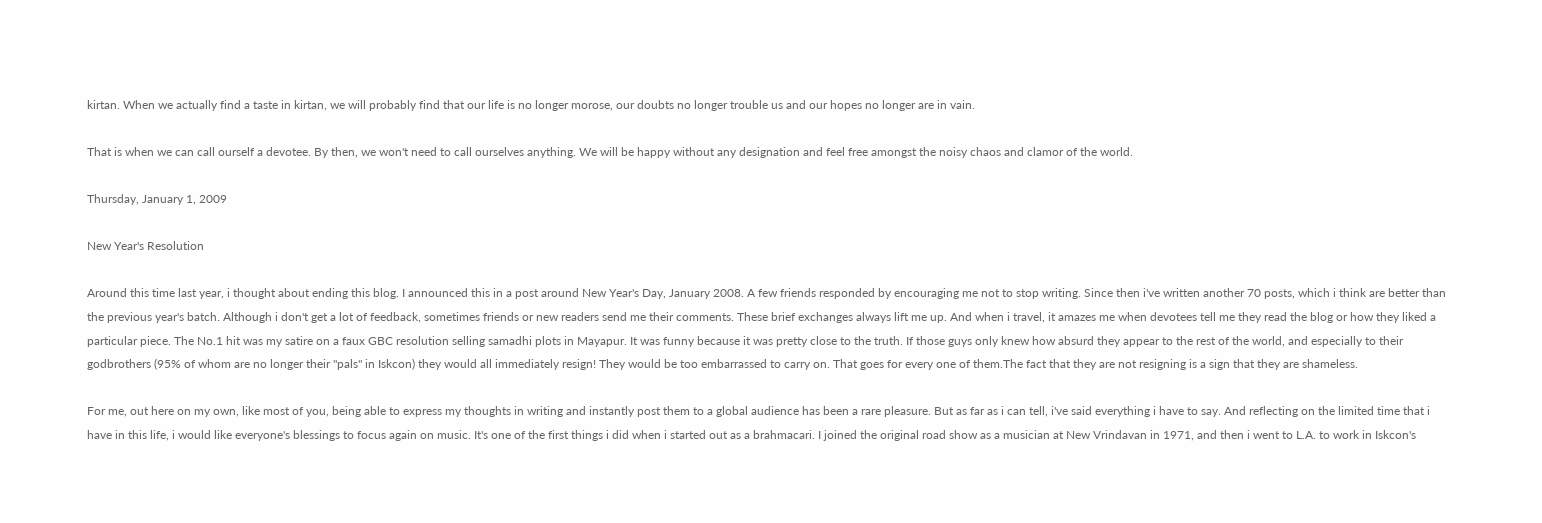kirtan. When we actually find a taste in kirtan, we will probably find that our life is no longer morose, our doubts no longer trouble us and our hopes no longer are in vain.

That is when we can call ourself a devotee. By then, we won't need to call ourselves anything. We will be happy without any designation and feel free amongst the noisy chaos and clamor of the world.

Thursday, January 1, 2009

New Year's Resolution

Around this time last year, i thought about ending this blog. I announced this in a post around New Year's Day, January 2008. A few friends responded by encouraging me not to stop writing. Since then i've written another 70 posts, which i think are better than the previous year's batch. Although i don't get a lot of feedback, sometimes friends or new readers send me their comments. These brief exchanges always lift me up. And when i travel, it amazes me when devotees tell me they read the blog or how they liked a particular piece. The No.1 hit was my satire on a faux GBC resolution selling samadhi plots in Mayapur. It was funny because it was pretty close to the truth. If those guys only knew how absurd they appear to the rest of the world, and especially to their godbrothers (95% of whom are no longer their "pals" in Iskcon) they would all immediately resign! They would be too embarrassed to carry on. That goes for every one of them.The fact that they are not resigning is a sign that they are shameless.

For me, out here on my own, like most of you, being able to express my thoughts in writing and instantly post them to a global audience has been a rare pleasure. But as far as i can tell, i've said everything i have to say. And reflecting on the limited time that i have in this life, i would like everyone's blessings to focus again on music. It's one of the first things i did when i started out as a brahmacari. I joined the original road show as a musician at New Vrindavan in 1971, and then i went to L.A. to work in Iskcon's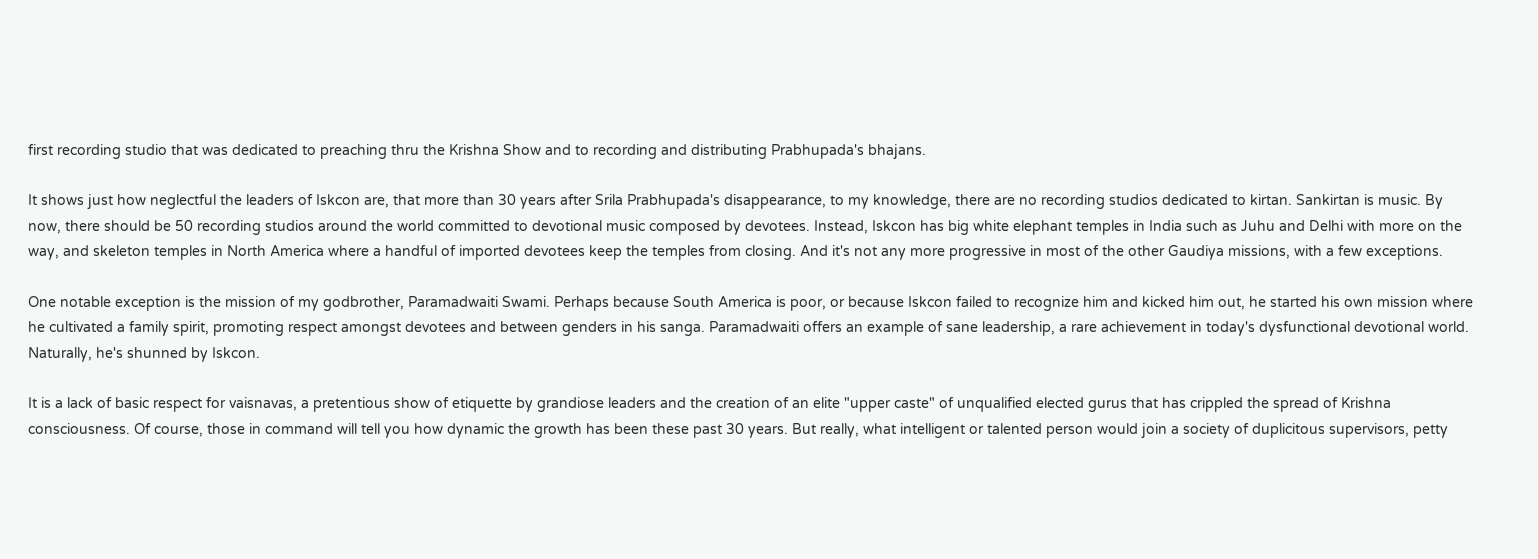first recording studio that was dedicated to preaching thru the Krishna Show and to recording and distributing Prabhupada's bhajans.

It shows just how neglectful the leaders of Iskcon are, that more than 30 years after Srila Prabhupada's disappearance, to my knowledge, there are no recording studios dedicated to kirtan. Sankirtan is music. By now, there should be 50 recording studios around the world committed to devotional music composed by devotees. Instead, Iskcon has big white elephant temples in India such as Juhu and Delhi with more on the way, and skeleton temples in North America where a handful of imported devotees keep the temples from closing. And it's not any more progressive in most of the other Gaudiya missions, with a few exceptions.

One notable exception is the mission of my godbrother, Paramadwaiti Swami. Perhaps because South America is poor, or because Iskcon failed to recognize him and kicked him out, he started his own mission where he cultivated a family spirit, promoting respect amongst devotees and between genders in his sanga. Paramadwaiti offers an example of sane leadership, a rare achievement in today's dysfunctional devotional world. Naturally, he's shunned by Iskcon.

It is a lack of basic respect for vaisnavas, a pretentious show of etiquette by grandiose leaders and the creation of an elite "upper caste" of unqualified elected gurus that has crippled the spread of Krishna consciousness. Of course, those in command will tell you how dynamic the growth has been these past 30 years. But really, what intelligent or talented person would join a society of duplicitous supervisors, petty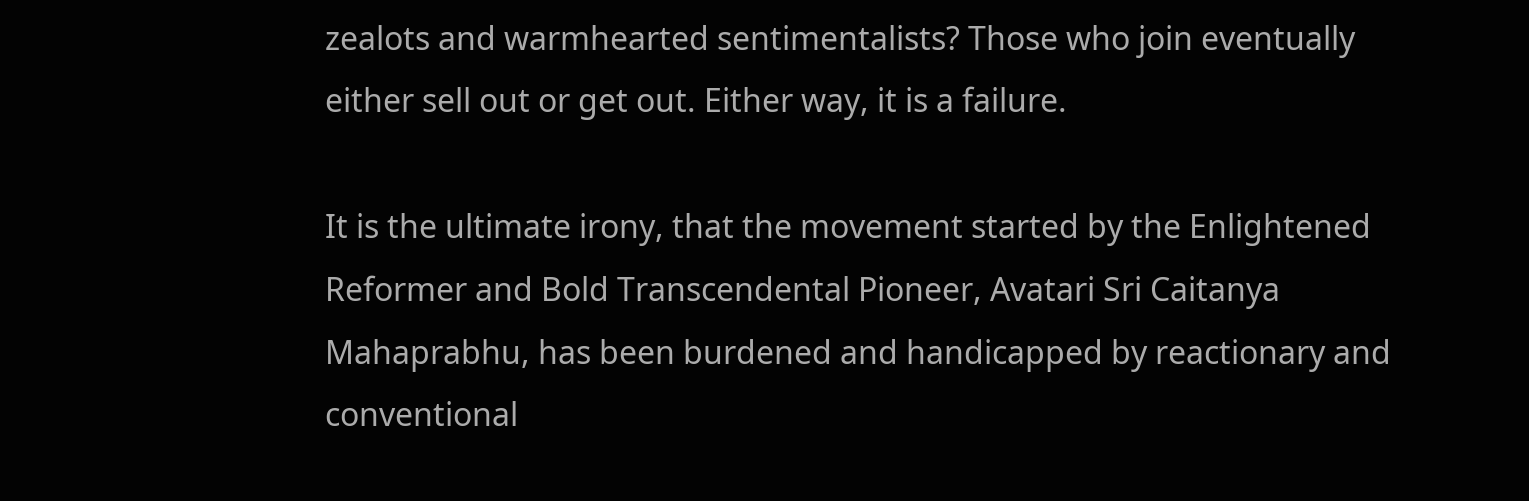zealots and warmhearted sentimentalists? Those who join eventually either sell out or get out. Either way, it is a failure.

It is the ultimate irony, that the movement started by the Enlightened Reformer and Bold Transcendental Pioneer, Avatari Sri Caitanya Mahaprabhu, has been burdened and handicapped by reactionary and conventional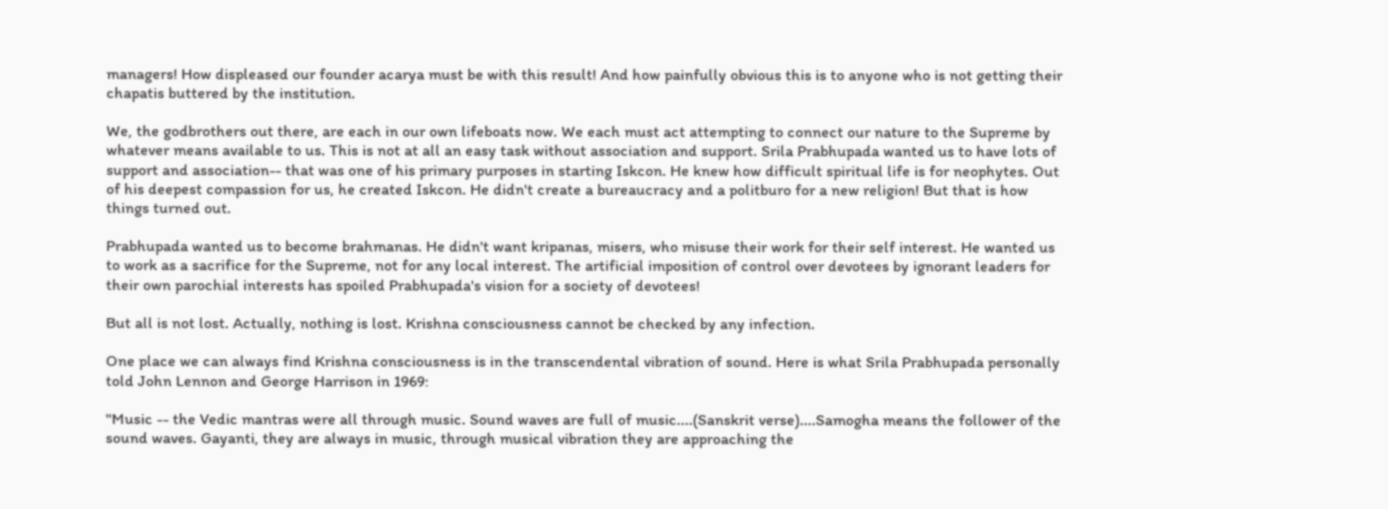managers! How displeased our founder acarya must be with this result! And how painfully obvious this is to anyone who is not getting their chapatis buttered by the institution.

We, the godbrothers out there, are each in our own lifeboats now. We each must act attempting to connect our nature to the Supreme by whatever means available to us. This is not at all an easy task without association and support. Srila Prabhupada wanted us to have lots of support and association-- that was one of his primary purposes in starting Iskcon. He knew how difficult spiritual life is for neophytes. Out of his deepest compassion for us, he created Iskcon. He didn't create a bureaucracy and a politburo for a new religion! But that is how things turned out.

Prabhupada wanted us to become brahmanas. He didn't want kripanas, misers, who misuse their work for their self interest. He wanted us to work as a sacrifice for the Supreme, not for any local interest. The artificial imposition of control over devotees by ignorant leaders for their own parochial interests has spoiled Prabhupada's vision for a society of devotees!

But all is not lost. Actually, nothing is lost. Krishna consciousness cannot be checked by any infection.

One place we can always find Krishna consciousness is in the transcendental vibration of sound. Here is what Srila Prabhupada personally told John Lennon and George Harrison in 1969:

"Music -- the Vedic mantras were all through music. Sound waves are full of music....(Sanskrit verse)....Samogha means the follower of the sound waves. Gayanti, they are always in music, through musical vibration they are approaching the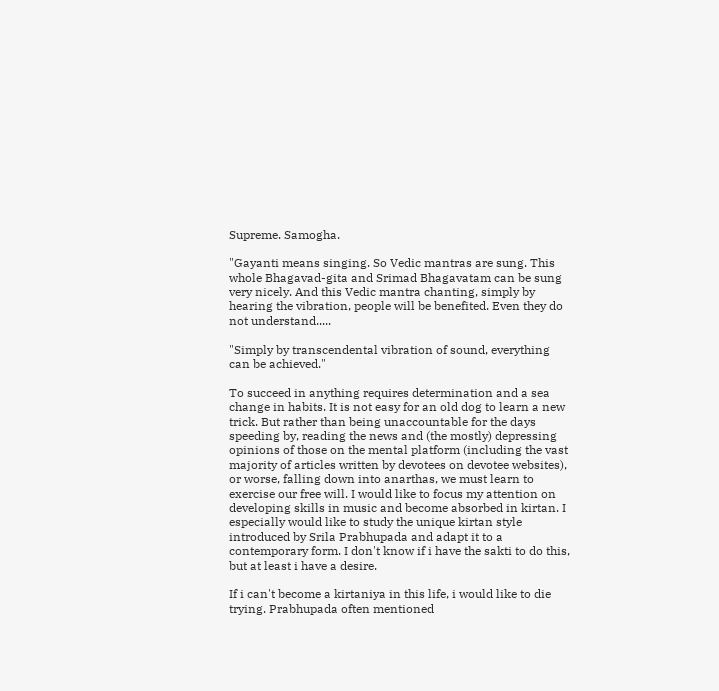Supreme. Samogha.

"Gayanti means singing. So Vedic mantras are sung. This whole Bhagavad-gita and Srimad Bhagavatam can be sung very nicely. And this Vedic mantra chanting, simply by hearing the vibration, people will be benefited. Even they do not understand.....

"Simply by transcendental vibration of sound, everything can be achieved."

To succeed in anything requires determination and a sea change in habits. It is not easy for an old dog to learn a new trick. But rather than being unaccountable for the days speeding by, reading the news and (the mostly) depressing opinions of those on the mental platform (including the vast majority of articles written by devotees on devotee websites), or worse, falling down into anarthas, we must learn to exercise our free will. I would like to focus my attention on developing skills in music and become absorbed in kirtan. I especially would like to study the unique kirtan style introduced by Srila Prabhupada and adapt it to a contemporary form. I don't know if i have the sakti to do this, but at least i have a desire.

If i can't become a kirtaniya in this life, i would like to die trying. Prabhupada often mentioned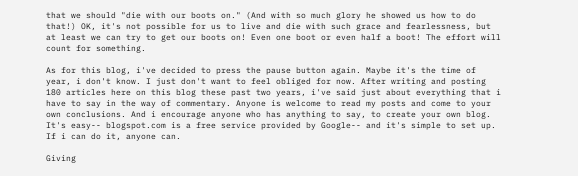that we should "die with our boots on." (And with so much glory he showed us how to do that!) OK, it's not possible for us to live and die with such grace and fearlessness, but at least we can try to get our boots on! Even one boot or even half a boot! The effort will count for something.

As for this blog, i've decided to press the pause button again. Maybe it's the time of year, i don't know. I just don't want to feel obliged for now. After writing and posting 180 articles here on this blog these past two years, i've said just about everything that i have to say in the way of commentary. Anyone is welcome to read my posts and come to your own conclusions. And i encourage anyone who has anything to say, to create your own blog. It's easy-- blogspot.com is a free service provided by Google-- and it's simple to set up. If i can do it, anyone can.

Giving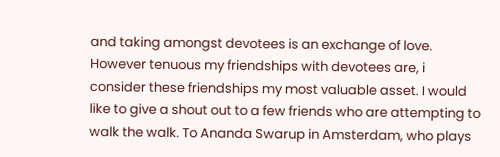and taking amongst devotees is an exchange of love. However tenuous my friendships with devotees are, i consider these friendships my most valuable asset. I would like to give a shout out to a few friends who are attempting to walk the walk. To Ananda Swarup in Amsterdam, who plays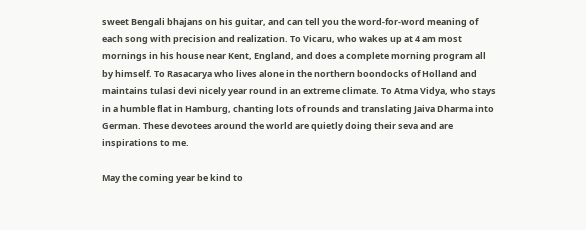sweet Bengali bhajans on his guitar, and can tell you the word-for-word meaning of each song with precision and realization. To Vicaru, who wakes up at 4 am most mornings in his house near Kent, England, and does a complete morning program all by himself. To Rasacarya who lives alone in the northern boondocks of Holland and maintains tulasi devi nicely year round in an extreme climate. To Atma Vidya, who stays in a humble flat in Hamburg, chanting lots of rounds and translating Jaiva Dharma into German. These devotees around the world are quietly doing their seva and are inspirations to me.

May the coming year be kind to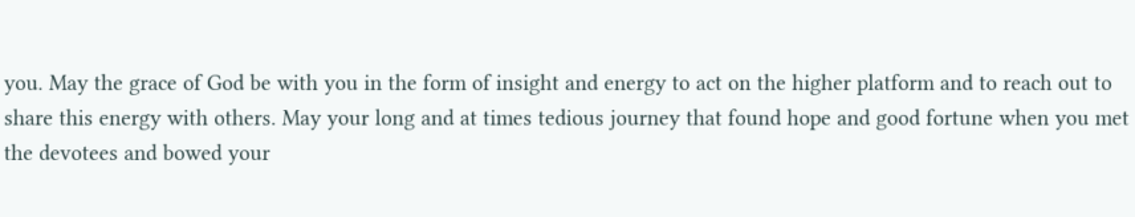you. May the grace of God be with you in the form of insight and energy to act on the higher platform and to reach out to share this energy with others. May your long and at times tedious journey that found hope and good fortune when you met the devotees and bowed your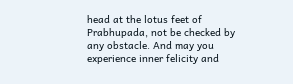head at the lotus feet of Prabhupada, not be checked by any obstacle. And may you experience inner felicity and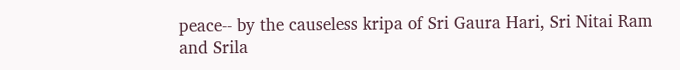peace-- by the causeless kripa of Sri Gaura Hari, Sri Nitai Ram and Srila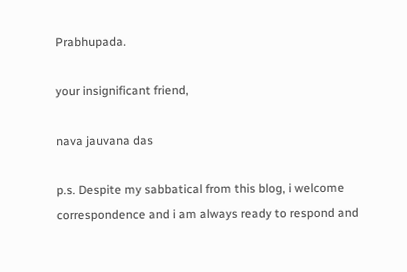Prabhupada.

your insignificant friend,

nava jauvana das

p.s. Despite my sabbatical from this blog, i welcome correspondence and i am always ready to respond and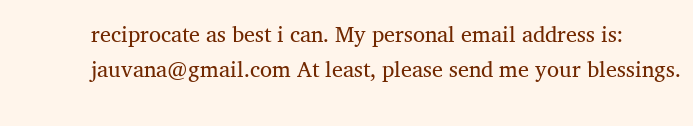reciprocate as best i can. My personal email address is: jauvana@gmail.com At least, please send me your blessings.